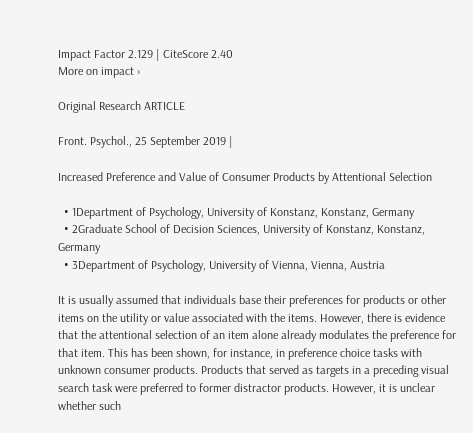Impact Factor 2.129 | CiteScore 2.40
More on impact ›

Original Research ARTICLE

Front. Psychol., 25 September 2019 |

Increased Preference and Value of Consumer Products by Attentional Selection

  • 1Department of Psychology, University of Konstanz, Konstanz, Germany
  • 2Graduate School of Decision Sciences, University of Konstanz, Konstanz, Germany
  • 3Department of Psychology, University of Vienna, Vienna, Austria

It is usually assumed that individuals base their preferences for products or other items on the utility or value associated with the items. However, there is evidence that the attentional selection of an item alone already modulates the preference for that item. This has been shown, for instance, in preference choice tasks with unknown consumer products. Products that served as targets in a preceding visual search task were preferred to former distractor products. However, it is unclear whether such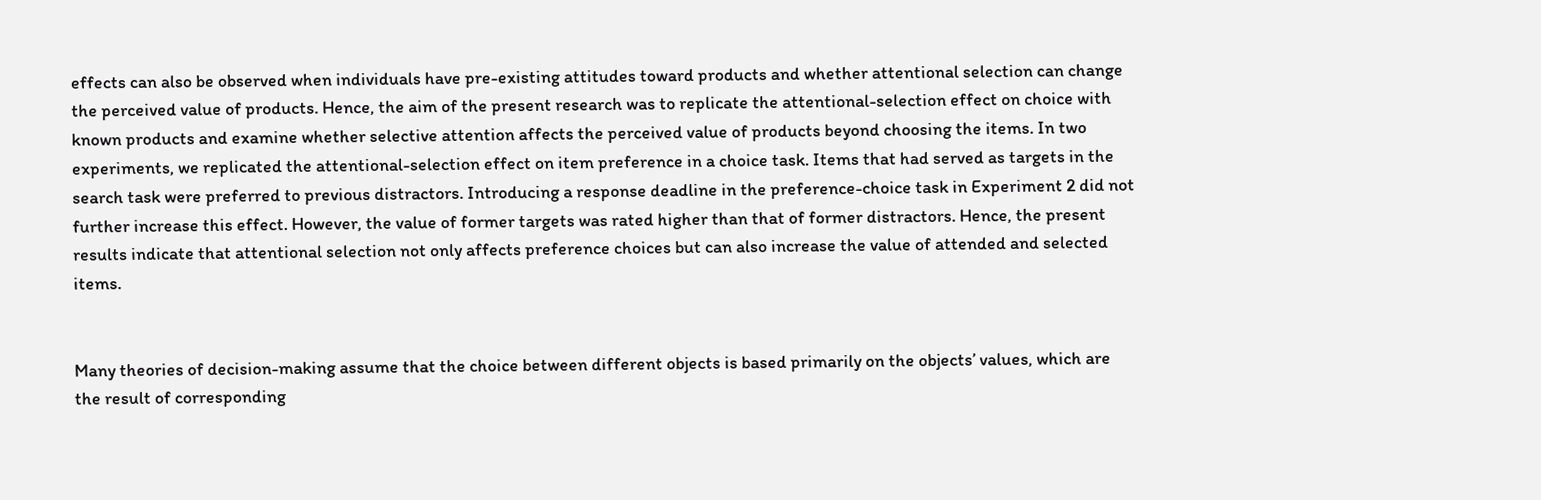effects can also be observed when individuals have pre-existing attitudes toward products and whether attentional selection can change the perceived value of products. Hence, the aim of the present research was to replicate the attentional-selection effect on choice with known products and examine whether selective attention affects the perceived value of products beyond choosing the items. In two experiments, we replicated the attentional-selection effect on item preference in a choice task. Items that had served as targets in the search task were preferred to previous distractors. Introducing a response deadline in the preference-choice task in Experiment 2 did not further increase this effect. However, the value of former targets was rated higher than that of former distractors. Hence, the present results indicate that attentional selection not only affects preference choices but can also increase the value of attended and selected items.


Many theories of decision-making assume that the choice between different objects is based primarily on the objects’ values, which are the result of corresponding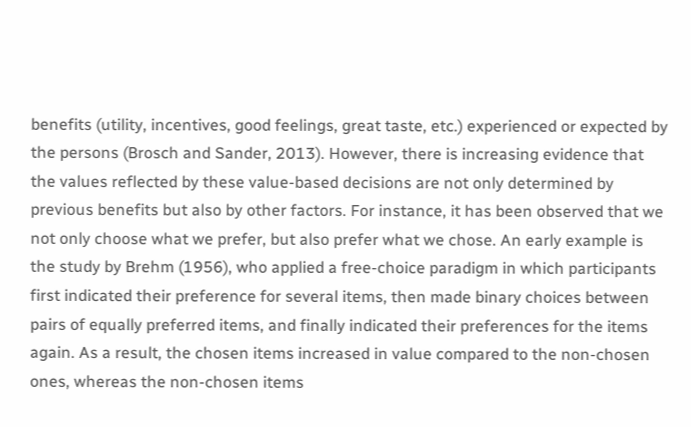benefits (utility, incentives, good feelings, great taste, etc.) experienced or expected by the persons (Brosch and Sander, 2013). However, there is increasing evidence that the values reflected by these value-based decisions are not only determined by previous benefits but also by other factors. For instance, it has been observed that we not only choose what we prefer, but also prefer what we chose. An early example is the study by Brehm (1956), who applied a free-choice paradigm in which participants first indicated their preference for several items, then made binary choices between pairs of equally preferred items, and finally indicated their preferences for the items again. As a result, the chosen items increased in value compared to the non-chosen ones, whereas the non-chosen items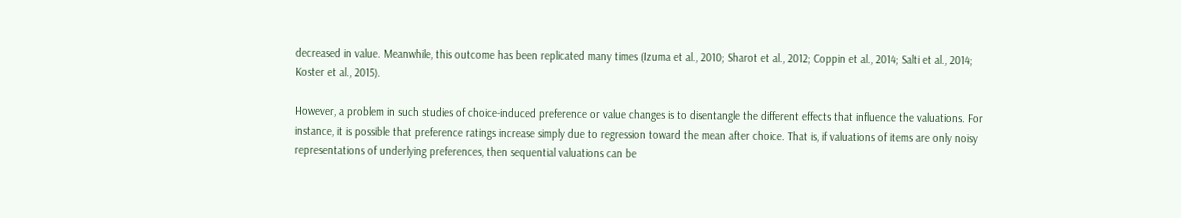decreased in value. Meanwhile, this outcome has been replicated many times (Izuma et al., 2010; Sharot et al., 2012; Coppin et al., 2014; Salti et al., 2014; Koster et al., 2015).

However, a problem in such studies of choice-induced preference or value changes is to disentangle the different effects that influence the valuations. For instance, it is possible that preference ratings increase simply due to regression toward the mean after choice. That is, if valuations of items are only noisy representations of underlying preferences, then sequential valuations can be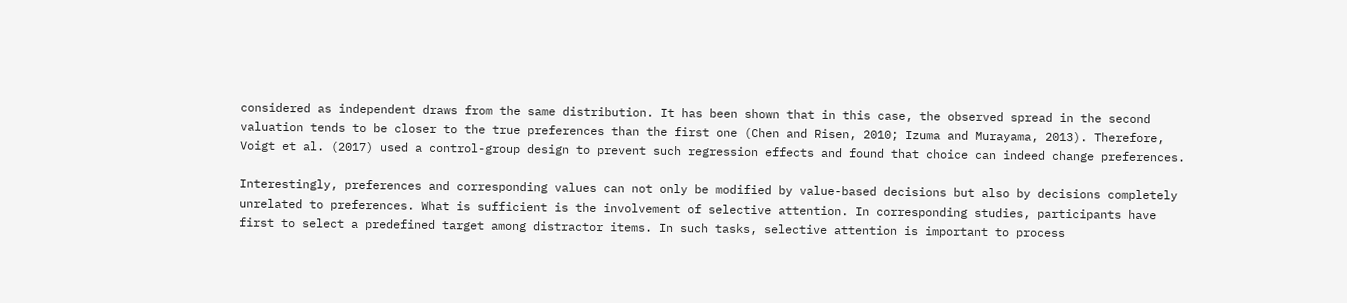considered as independent draws from the same distribution. It has been shown that in this case, the observed spread in the second valuation tends to be closer to the true preferences than the first one (Chen and Risen, 2010; Izuma and Murayama, 2013). Therefore, Voigt et al. (2017) used a control-group design to prevent such regression effects and found that choice can indeed change preferences.

Interestingly, preferences and corresponding values can not only be modified by value-based decisions but also by decisions completely unrelated to preferences. What is sufficient is the involvement of selective attention. In corresponding studies, participants have first to select a predefined target among distractor items. In such tasks, selective attention is important to process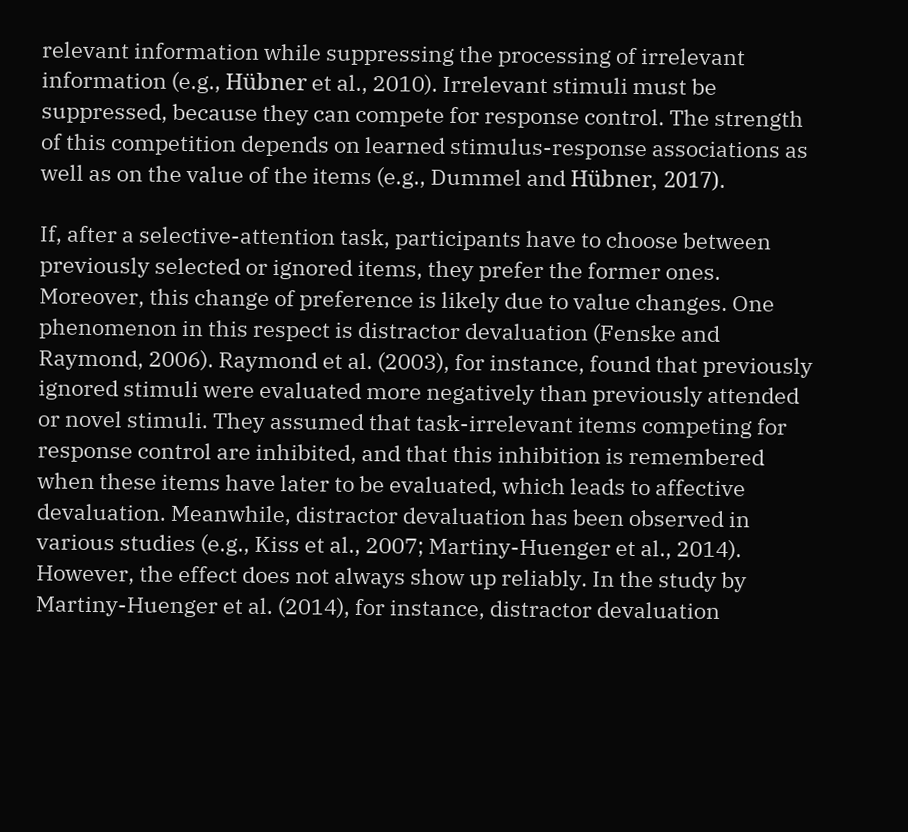relevant information while suppressing the processing of irrelevant information (e.g., Hübner et al., 2010). Irrelevant stimuli must be suppressed, because they can compete for response control. The strength of this competition depends on learned stimulus-response associations as well as on the value of the items (e.g., Dummel and Hübner, 2017).

If, after a selective-attention task, participants have to choose between previously selected or ignored items, they prefer the former ones. Moreover, this change of preference is likely due to value changes. One phenomenon in this respect is distractor devaluation (Fenske and Raymond, 2006). Raymond et al. (2003), for instance, found that previously ignored stimuli were evaluated more negatively than previously attended or novel stimuli. They assumed that task-irrelevant items competing for response control are inhibited, and that this inhibition is remembered when these items have later to be evaluated, which leads to affective devaluation. Meanwhile, distractor devaluation has been observed in various studies (e.g., Kiss et al., 2007; Martiny-Huenger et al., 2014). However, the effect does not always show up reliably. In the study by Martiny-Huenger et al. (2014), for instance, distractor devaluation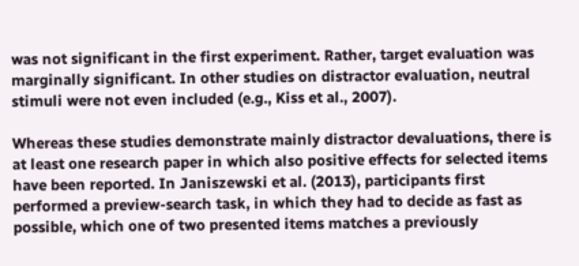was not significant in the first experiment. Rather, target evaluation was marginally significant. In other studies on distractor evaluation, neutral stimuli were not even included (e.g., Kiss et al., 2007).

Whereas these studies demonstrate mainly distractor devaluations, there is at least one research paper in which also positive effects for selected items have been reported. In Janiszewski et al. (2013), participants first performed a preview-search task, in which they had to decide as fast as possible, which one of two presented items matches a previously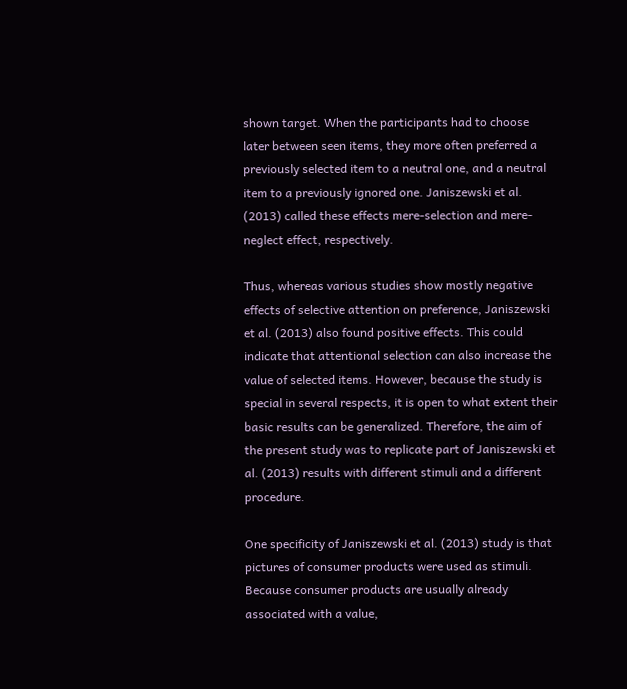shown target. When the participants had to choose later between seen items, they more often preferred a previously selected item to a neutral one, and a neutral item to a previously ignored one. Janiszewski et al. (2013) called these effects mere-selection and mere-neglect effect, respectively.

Thus, whereas various studies show mostly negative effects of selective attention on preference, Janiszewski et al. (2013) also found positive effects. This could indicate that attentional selection can also increase the value of selected items. However, because the study is special in several respects, it is open to what extent their basic results can be generalized. Therefore, the aim of the present study was to replicate part of Janiszewski et al. (2013) results with different stimuli and a different procedure.

One specificity of Janiszewski et al. (2013) study is that pictures of consumer products were used as stimuli. Because consumer products are usually already associated with a value,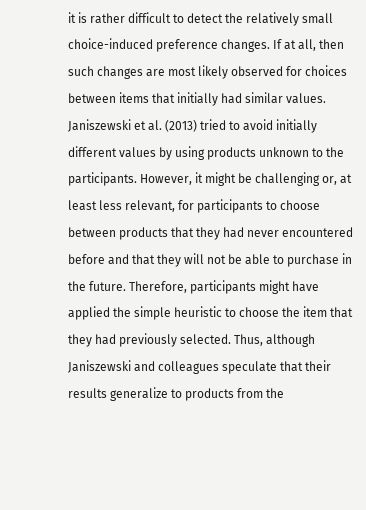it is rather difficult to detect the relatively small choice-induced preference changes. If at all, then such changes are most likely observed for choices between items that initially had similar values. Janiszewski et al. (2013) tried to avoid initially different values by using products unknown to the participants. However, it might be challenging or, at least less relevant, for participants to choose between products that they had never encountered before and that they will not be able to purchase in the future. Therefore, participants might have applied the simple heuristic to choose the item that they had previously selected. Thus, although Janiszewski and colleagues speculate that their results generalize to products from the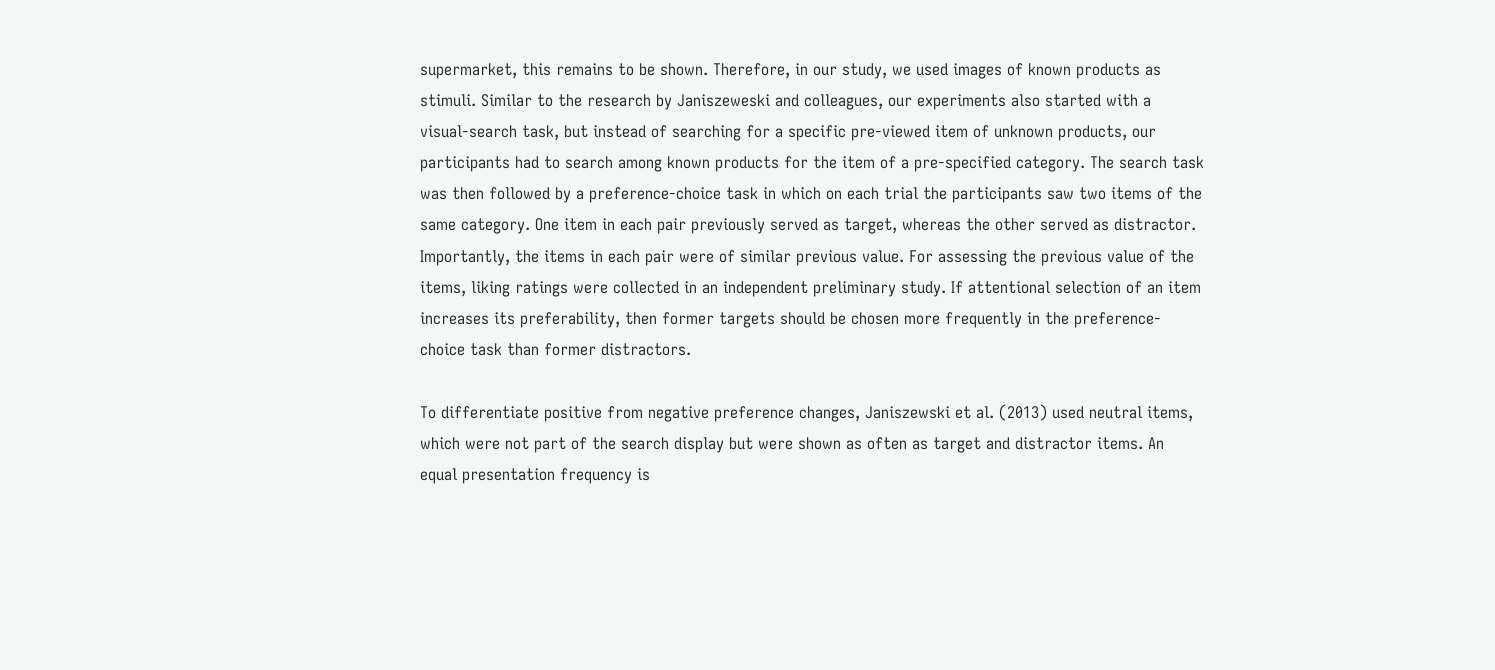supermarket, this remains to be shown. Therefore, in our study, we used images of known products as stimuli. Similar to the research by Janiszeweski and colleagues, our experiments also started with a visual-search task, but instead of searching for a specific pre-viewed item of unknown products, our participants had to search among known products for the item of a pre-specified category. The search task was then followed by a preference-choice task in which on each trial the participants saw two items of the same category. One item in each pair previously served as target, whereas the other served as distractor. Importantly, the items in each pair were of similar previous value. For assessing the previous value of the items, liking ratings were collected in an independent preliminary study. If attentional selection of an item increases its preferability, then former targets should be chosen more frequently in the preference-choice task than former distractors.

To differentiate positive from negative preference changes, Janiszewski et al. (2013) used neutral items, which were not part of the search display but were shown as often as target and distractor items. An equal presentation frequency is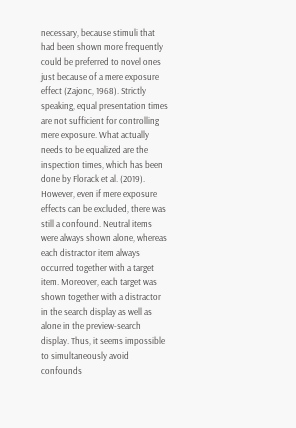necessary, because stimuli that had been shown more frequently could be preferred to novel ones just because of a mere exposure effect (Zajonc, 1968). Strictly speaking, equal presentation times are not sufficient for controlling mere exposure. What actually needs to be equalized are the inspection times, which has been done by Florack et al. (2019). However, even if mere exposure effects can be excluded, there was still a confound. Neutral items were always shown alone, whereas each distractor item always occurred together with a target item. Moreover, each target was shown together with a distractor in the search display as well as alone in the preview-search display. Thus, it seems impossible to simultaneously avoid confounds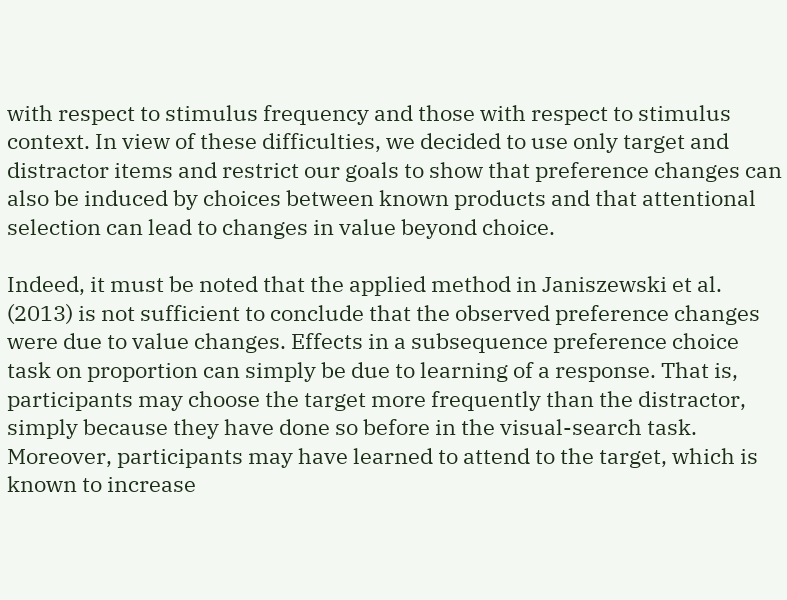with respect to stimulus frequency and those with respect to stimulus context. In view of these difficulties, we decided to use only target and distractor items and restrict our goals to show that preference changes can also be induced by choices between known products and that attentional selection can lead to changes in value beyond choice.

Indeed, it must be noted that the applied method in Janiszewski et al. (2013) is not sufficient to conclude that the observed preference changes were due to value changes. Effects in a subsequence preference choice task on proportion can simply be due to learning of a response. That is, participants may choose the target more frequently than the distractor, simply because they have done so before in the visual-search task. Moreover, participants may have learned to attend to the target, which is known to increase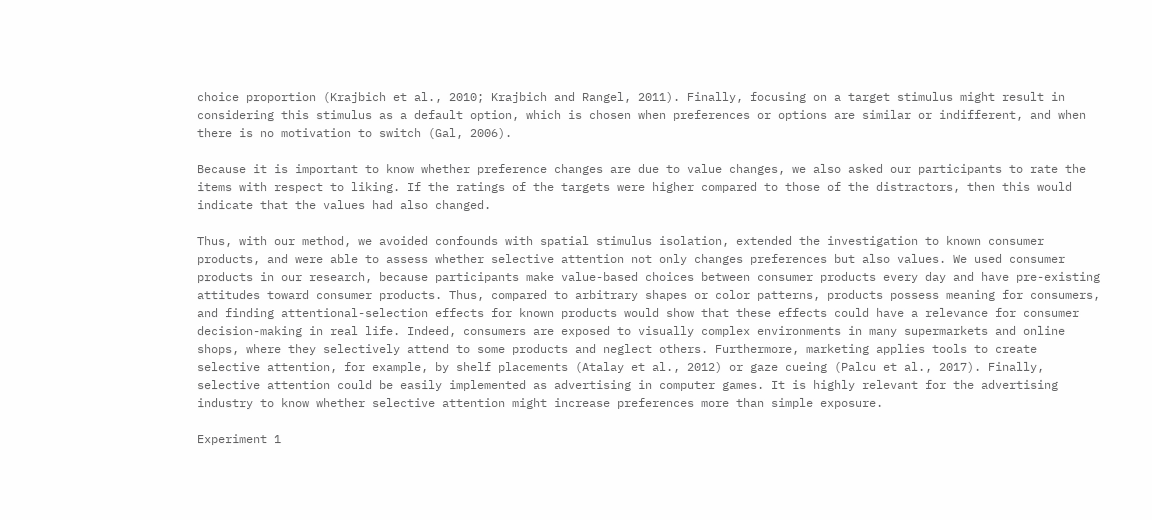choice proportion (Krajbich et al., 2010; Krajbich and Rangel, 2011). Finally, focusing on a target stimulus might result in considering this stimulus as a default option, which is chosen when preferences or options are similar or indifferent, and when there is no motivation to switch (Gal, 2006).

Because it is important to know whether preference changes are due to value changes, we also asked our participants to rate the items with respect to liking. If the ratings of the targets were higher compared to those of the distractors, then this would indicate that the values had also changed.

Thus, with our method, we avoided confounds with spatial stimulus isolation, extended the investigation to known consumer products, and were able to assess whether selective attention not only changes preferences but also values. We used consumer products in our research, because participants make value-based choices between consumer products every day and have pre-existing attitudes toward consumer products. Thus, compared to arbitrary shapes or color patterns, products possess meaning for consumers, and finding attentional-selection effects for known products would show that these effects could have a relevance for consumer decision-making in real life. Indeed, consumers are exposed to visually complex environments in many supermarkets and online shops, where they selectively attend to some products and neglect others. Furthermore, marketing applies tools to create selective attention, for example, by shelf placements (Atalay et al., 2012) or gaze cueing (Palcu et al., 2017). Finally, selective attention could be easily implemented as advertising in computer games. It is highly relevant for the advertising industry to know whether selective attention might increase preferences more than simple exposure.

Experiment 1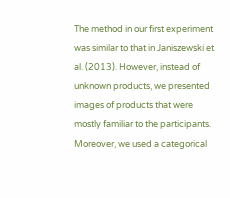The method in our first experiment was similar to that in Janiszewski et al. (2013). However, instead of unknown products, we presented images of products that were mostly familiar to the participants. Moreover, we used a categorical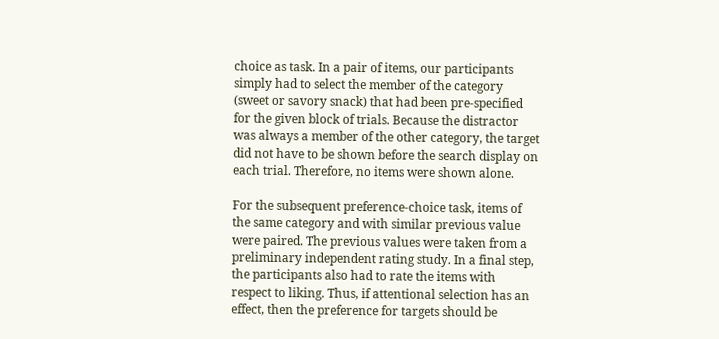choice as task. In a pair of items, our participants simply had to select the member of the category (sweet or savory snack) that had been pre-specified for the given block of trials. Because the distractor was always a member of the other category, the target did not have to be shown before the search display on each trial. Therefore, no items were shown alone.

For the subsequent preference-choice task, items of the same category and with similar previous value were paired. The previous values were taken from a preliminary independent rating study. In a final step, the participants also had to rate the items with respect to liking. Thus, if attentional selection has an effect, then the preference for targets should be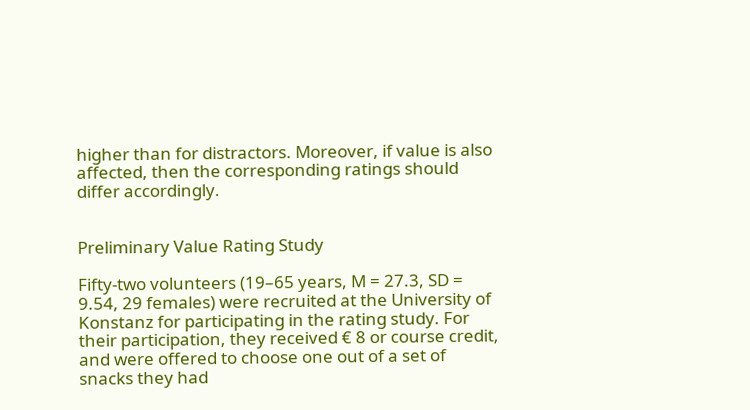higher than for distractors. Moreover, if value is also affected, then the corresponding ratings should differ accordingly.


Preliminary Value Rating Study

Fifty-two volunteers (19–65 years, M = 27.3, SD = 9.54, 29 females) were recruited at the University of Konstanz for participating in the rating study. For their participation, they received € 8 or course credit, and were offered to choose one out of a set of snacks they had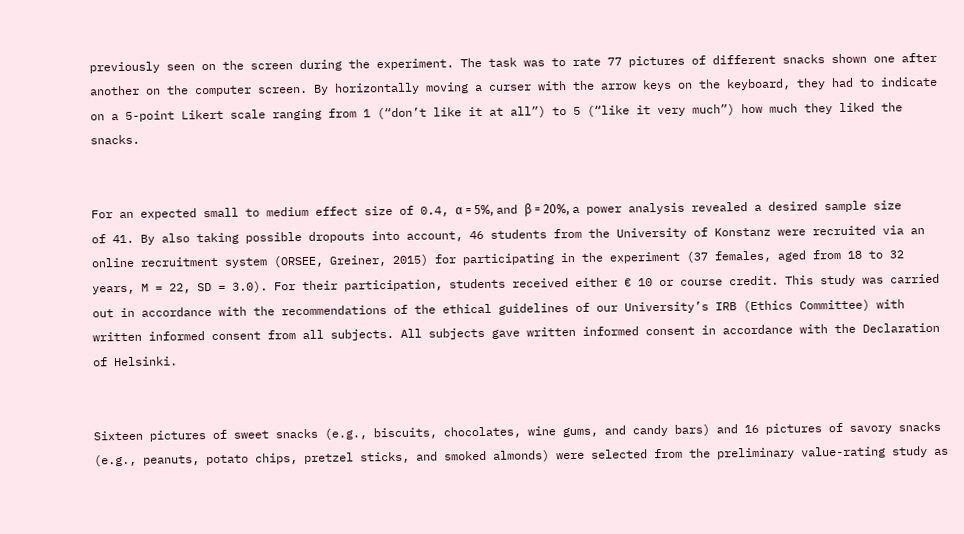previously seen on the screen during the experiment. The task was to rate 77 pictures of different snacks shown one after another on the computer screen. By horizontally moving a curser with the arrow keys on the keyboard, they had to indicate on a 5-point Likert scale ranging from 1 (“don’t like it at all”) to 5 (“like it very much”) how much they liked the snacks.


For an expected small to medium effect size of 0.4, α = 5%, and β = 20%, a power analysis revealed a desired sample size of 41. By also taking possible dropouts into account, 46 students from the University of Konstanz were recruited via an online recruitment system (ORSEE, Greiner, 2015) for participating in the experiment (37 females, aged from 18 to 32 years, M = 22, SD = 3.0). For their participation, students received either € 10 or course credit. This study was carried out in accordance with the recommendations of the ethical guidelines of our University’s IRB (Ethics Committee) with written informed consent from all subjects. All subjects gave written informed consent in accordance with the Declaration of Helsinki.


Sixteen pictures of sweet snacks (e.g., biscuits, chocolates, wine gums, and candy bars) and 16 pictures of savory snacks (e.g., peanuts, potato chips, pretzel sticks, and smoked almonds) were selected from the preliminary value-rating study as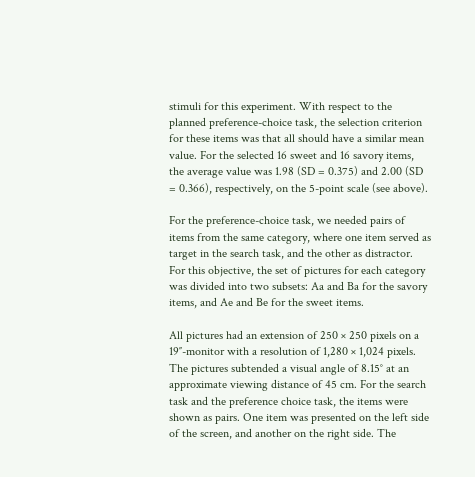stimuli for this experiment. With respect to the planned preference-choice task, the selection criterion for these items was that all should have a similar mean value. For the selected 16 sweet and 16 savory items, the average value was 1.98 (SD = 0.375) and 2.00 (SD = 0.366), respectively, on the 5-point scale (see above).

For the preference-choice task, we needed pairs of items from the same category, where one item served as target in the search task, and the other as distractor. For this objective, the set of pictures for each category was divided into two subsets: Aa and Ba for the savory items, and Ae and Be for the sweet items.

All pictures had an extension of 250 × 250 pixels on a 19″-monitor with a resolution of 1,280 × 1,024 pixels. The pictures subtended a visual angle of 8.15° at an approximate viewing distance of 45 cm. For the search task and the preference choice task, the items were shown as pairs. One item was presented on the left side of the screen, and another on the right side. The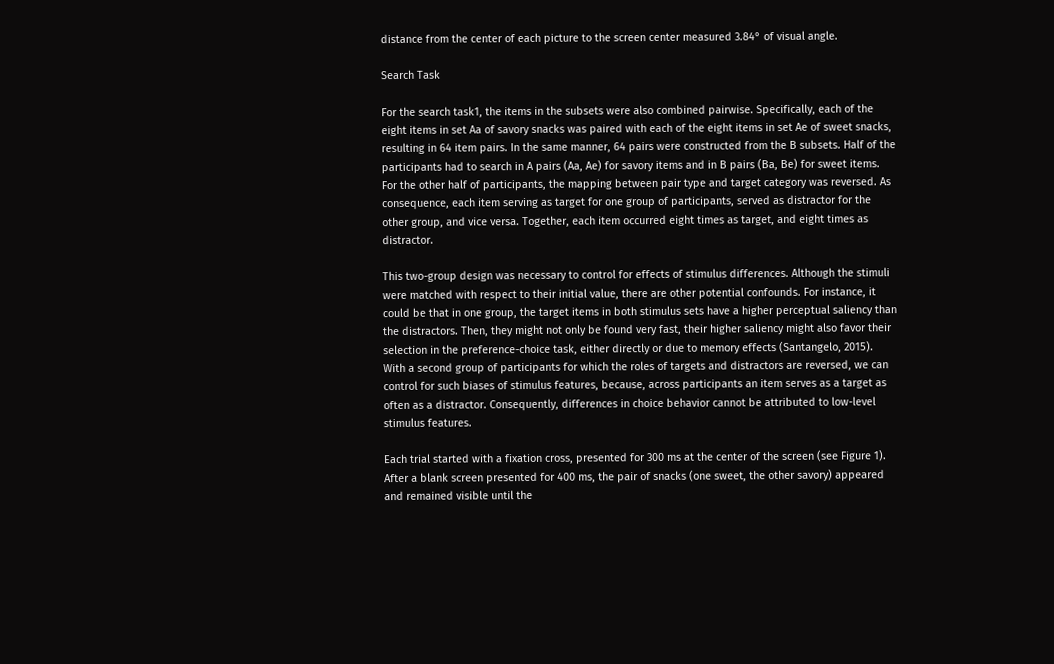distance from the center of each picture to the screen center measured 3.84° of visual angle.

Search Task

For the search task1, the items in the subsets were also combined pairwise. Specifically, each of the eight items in set Aa of savory snacks was paired with each of the eight items in set Ae of sweet snacks, resulting in 64 item pairs. In the same manner, 64 pairs were constructed from the B subsets. Half of the participants had to search in A pairs (Aa, Ae) for savory items and in B pairs (Ba, Be) for sweet items. For the other half of participants, the mapping between pair type and target category was reversed. As consequence, each item serving as target for one group of participants, served as distractor for the other group, and vice versa. Together, each item occurred eight times as target, and eight times as distractor.

This two-group design was necessary to control for effects of stimulus differences. Although the stimuli were matched with respect to their initial value, there are other potential confounds. For instance, it could be that in one group, the target items in both stimulus sets have a higher perceptual saliency than the distractors. Then, they might not only be found very fast, their higher saliency might also favor their selection in the preference-choice task, either directly or due to memory effects (Santangelo, 2015). With a second group of participants for which the roles of targets and distractors are reversed, we can control for such biases of stimulus features, because, across participants an item serves as a target as often as a distractor. Consequently, differences in choice behavior cannot be attributed to low-level stimulus features.

Each trial started with a fixation cross, presented for 300 ms at the center of the screen (see Figure 1). After a blank screen presented for 400 ms, the pair of snacks (one sweet, the other savory) appeared and remained visible until the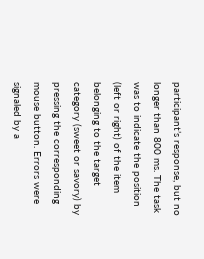participant’s response, but no longer than 800 ms. The task was to indicate the position (left or right) of the item belonging to the target category (sweet or savory) by pressing the corresponding mouse button. Errors were signaled by a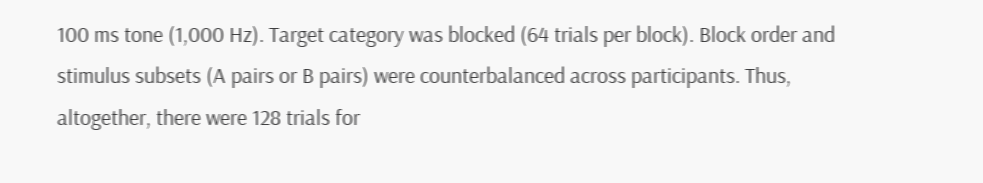100 ms tone (1,000 Hz). Target category was blocked (64 trials per block). Block order and stimulus subsets (A pairs or B pairs) were counterbalanced across participants. Thus, altogether, there were 128 trials for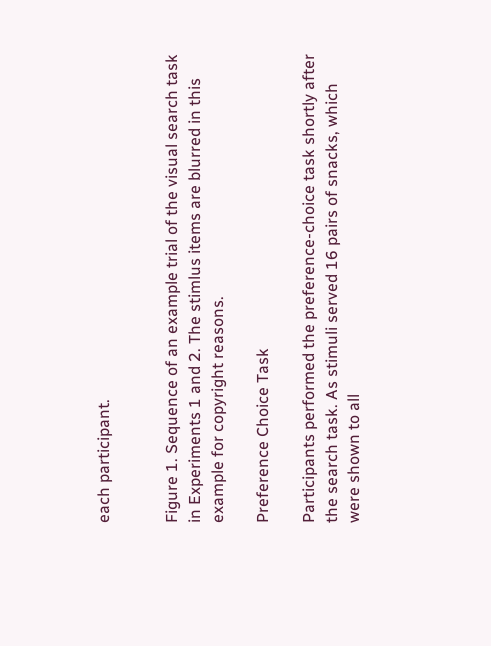each participant.


Figure 1. Sequence of an example trial of the visual search task in Experiments 1 and 2. The stimlus items are blurred in this example for copyright reasons.

Preference Choice Task

Participants performed the preference-choice task shortly after the search task. As stimuli served 16 pairs of snacks, which were shown to all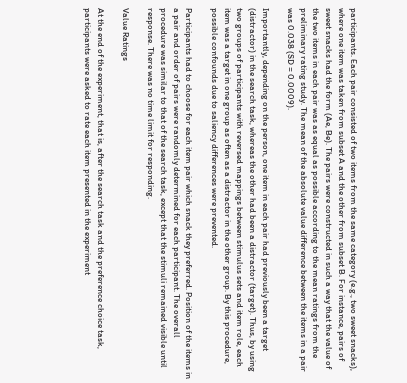participants. Each pair consisted of two items from the same category (e.g., two sweet snacks), where one item was taken from subset A and the other from subset B. For instance, pairs of sweet snacks had the form (Ae, Be). The pairs were constructed in such a way that the value of the two items in each pair was as equal as possible according to the mean ratings from the preliminary rating study. The mean of the absolute value difference between the items in a pair was 0.038 (SD = 0.0009).

Importantly, depending on the person, one item in each pair had previously been a target (distractor) in the search task, whereas the other had been a distractor (target). Thus, by using two groups of participants with reversed mappings between stimulus sets and item role, each item was a target in one group as often as a distractor in the other group. By this procedure, possible confounds due to saliency differences were prevented.

Participants had to choose for each item pair which snack they preferred. Position of the items in a pair and order of pairs were randomly determined for each participant. The overall procedure was similar to that of the search task, except that the stimuli remained visible until response. There was no time limit for responding.

Value Ratings

At the end of the experiment, that is, after the search task and the preference choice task, participants were asked to rate each item presented in the experiment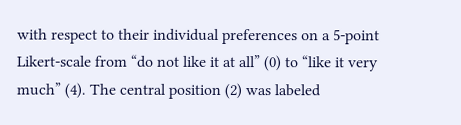with respect to their individual preferences on a 5-point Likert-scale from “do not like it at all” (0) to “like it very much” (4). The central position (2) was labeled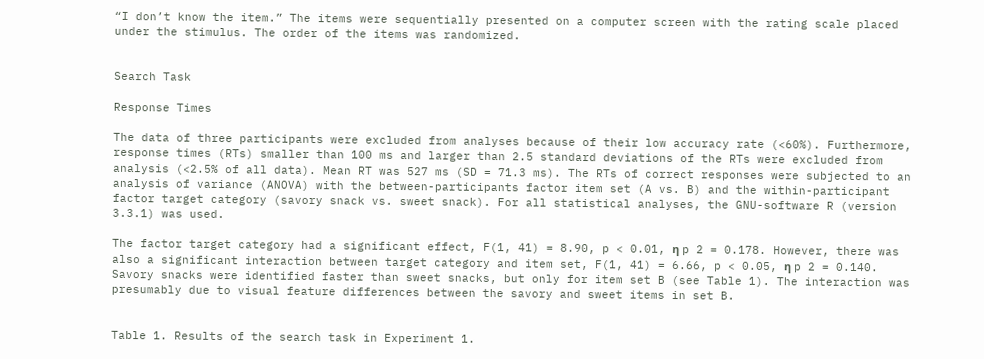“I don’t know the item.” The items were sequentially presented on a computer screen with the rating scale placed under the stimulus. The order of the items was randomized.


Search Task

Response Times

The data of three participants were excluded from analyses because of their low accuracy rate (<60%). Furthermore, response times (RTs) smaller than 100 ms and larger than 2.5 standard deviations of the RTs were excluded from analysis (<2.5% of all data). Mean RT was 527 ms (SD = 71.3 ms). The RTs of correct responses were subjected to an analysis of variance (ANOVA) with the between-participants factor item set (A vs. B) and the within-participant factor target category (savory snack vs. sweet snack). For all statistical analyses, the GNU-software R (version 3.3.1) was used.

The factor target category had a significant effect, F(1, 41) = 8.90, p < 0.01, η p 2 = 0.178. However, there was also a significant interaction between target category and item set, F(1, 41) = 6.66, p < 0.05, η p 2 = 0.140. Savory snacks were identified faster than sweet snacks, but only for item set B (see Table 1). The interaction was presumably due to visual feature differences between the savory and sweet items in set B.


Table 1. Results of the search task in Experiment 1.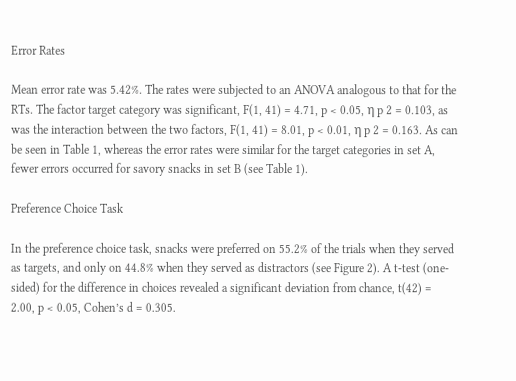Error Rates

Mean error rate was 5.42%. The rates were subjected to an ANOVA analogous to that for the RTs. The factor target category was significant, F(1, 41) = 4.71, p < 0.05, η p 2 = 0.103, as was the interaction between the two factors, F(1, 41) = 8.01, p < 0.01, η p 2 = 0.163. As can be seen in Table 1, whereas the error rates were similar for the target categories in set A, fewer errors occurred for savory snacks in set B (see Table 1).

Preference Choice Task

In the preference choice task, snacks were preferred on 55.2% of the trials when they served as targets, and only on 44.8% when they served as distractors (see Figure 2). A t-test (one-sided) for the difference in choices revealed a significant deviation from chance, t(42) = 2.00, p < 0.05, Cohen’s d = 0.305.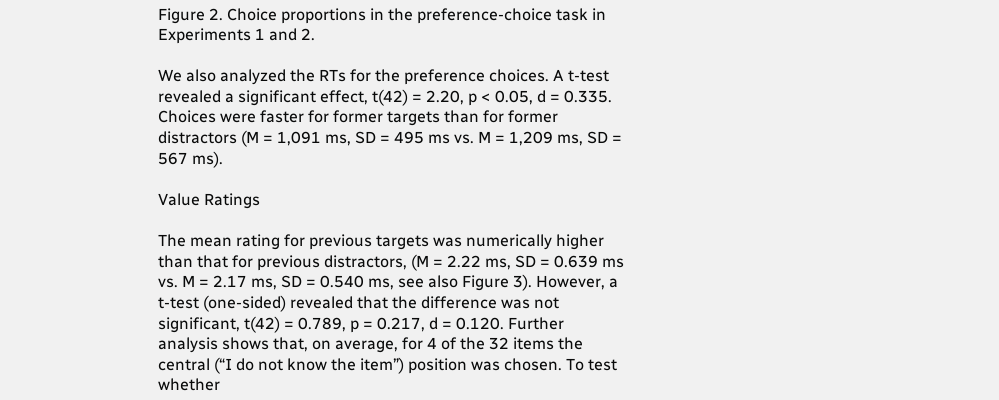Figure 2. Choice proportions in the preference-choice task in Experiments 1 and 2.

We also analyzed the RTs for the preference choices. A t-test revealed a significant effect, t(42) = 2.20, p < 0.05, d = 0.335. Choices were faster for former targets than for former distractors (M = 1,091 ms, SD = 495 ms vs. M = 1,209 ms, SD = 567 ms).

Value Ratings

The mean rating for previous targets was numerically higher than that for previous distractors, (M = 2.22 ms, SD = 0.639 ms vs. M = 2.17 ms, SD = 0.540 ms, see also Figure 3). However, a t-test (one-sided) revealed that the difference was not significant, t(42) = 0.789, p = 0.217, d = 0.120. Further analysis shows that, on average, for 4 of the 32 items the central (“I do not know the item”) position was chosen. To test whether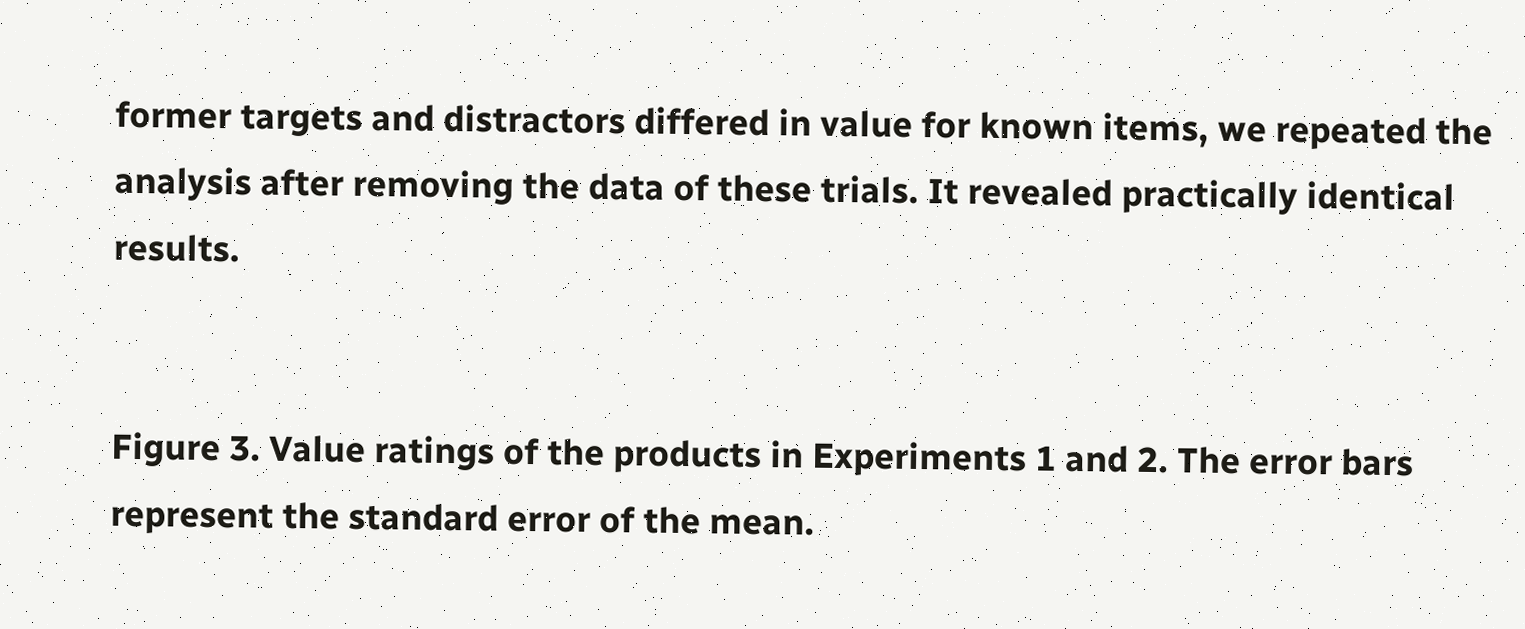former targets and distractors differed in value for known items, we repeated the analysis after removing the data of these trials. It revealed practically identical results.


Figure 3. Value ratings of the products in Experiments 1 and 2. The error bars represent the standard error of the mean.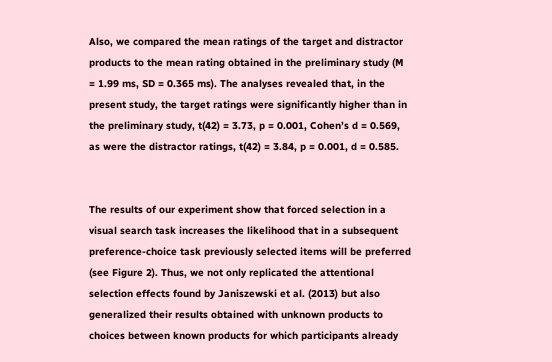Also, we compared the mean ratings of the target and distractor products to the mean rating obtained in the preliminary study (M = 1.99 ms, SD = 0.365 ms). The analyses revealed that, in the present study, the target ratings were significantly higher than in the preliminary study, t(42) = 3.73, p = 0.001, Cohen’s d = 0.569, as were the distractor ratings, t(42) = 3.84, p = 0.001, d = 0.585.


The results of our experiment show that forced selection in a visual search task increases the likelihood that in a subsequent preference-choice task previously selected items will be preferred (see Figure 2). Thus, we not only replicated the attentional selection effects found by Janiszewski et al. (2013) but also generalized their results obtained with unknown products to choices between known products for which participants already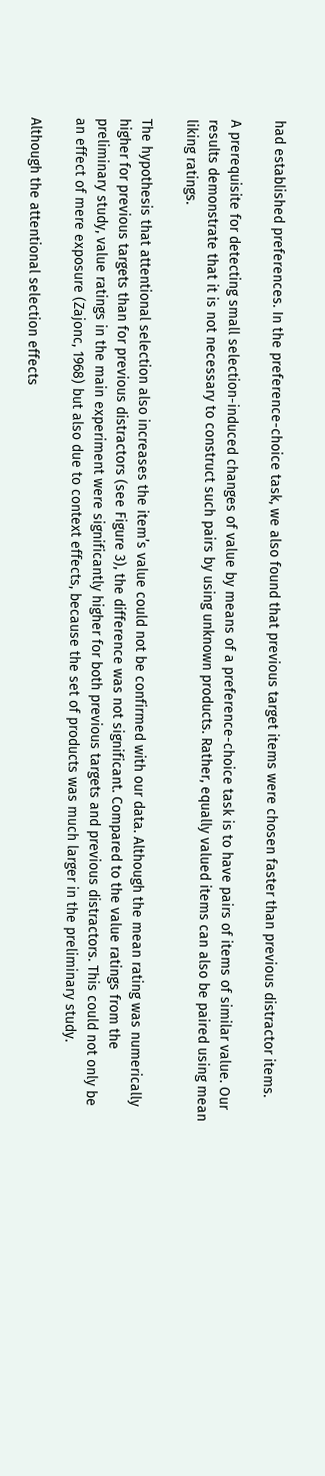had established preferences. In the preference-choice task, we also found that previous target items were chosen faster than previous distractor items.

A prerequisite for detecting small selection-induced changes of value by means of a preference-choice task is to have pairs of items of similar value. Our results demonstrate that it is not necessary to construct such pairs by using unknown products. Rather, equally valued items can also be paired using mean liking ratings.

The hypothesis that attentional selection also increases the item’s value could not be confirmed with our data. Although the mean rating was numerically higher for previous targets than for previous distractors (see Figure 3), the difference was not significant. Compared to the value ratings from the preliminary study, value ratings in the main experiment were significantly higher for both previous targets and previous distractors. This could not only be an effect of mere exposure (Zajonc, 1968) but also due to context effects, because the set of products was much larger in the preliminary study.

Although the attentional selection effects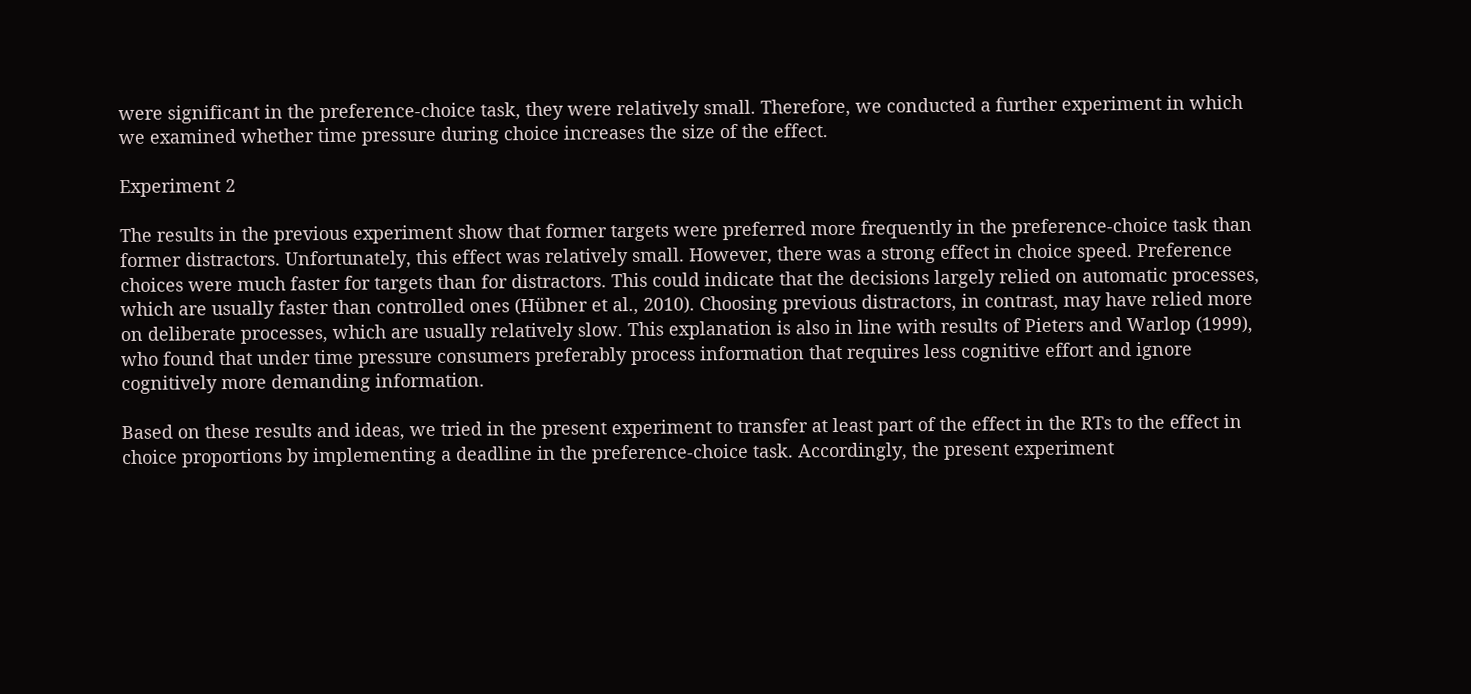were significant in the preference-choice task, they were relatively small. Therefore, we conducted a further experiment in which we examined whether time pressure during choice increases the size of the effect.

Experiment 2

The results in the previous experiment show that former targets were preferred more frequently in the preference-choice task than former distractors. Unfortunately, this effect was relatively small. However, there was a strong effect in choice speed. Preference choices were much faster for targets than for distractors. This could indicate that the decisions largely relied on automatic processes, which are usually faster than controlled ones (Hübner et al., 2010). Choosing previous distractors, in contrast, may have relied more on deliberate processes, which are usually relatively slow. This explanation is also in line with results of Pieters and Warlop (1999), who found that under time pressure consumers preferably process information that requires less cognitive effort and ignore cognitively more demanding information.

Based on these results and ideas, we tried in the present experiment to transfer at least part of the effect in the RTs to the effect in choice proportions by implementing a deadline in the preference-choice task. Accordingly, the present experiment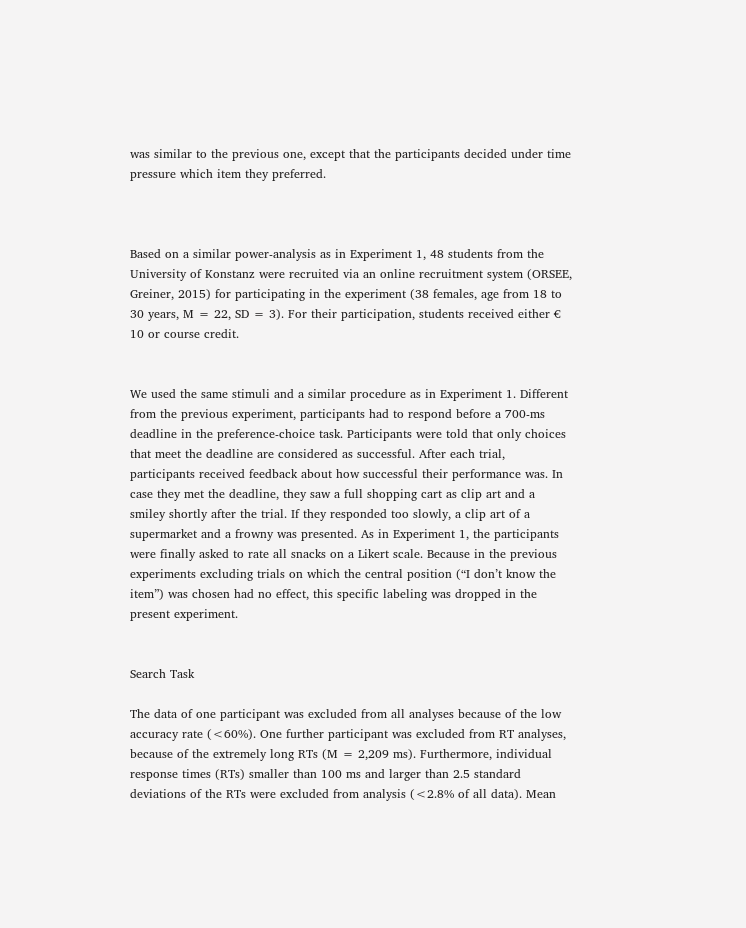was similar to the previous one, except that the participants decided under time pressure which item they preferred.



Based on a similar power-analysis as in Experiment 1, 48 students from the University of Konstanz were recruited via an online recruitment system (ORSEE, Greiner, 2015) for participating in the experiment (38 females, age from 18 to 30 years, M = 22, SD = 3). For their participation, students received either € 10 or course credit.


We used the same stimuli and a similar procedure as in Experiment 1. Different from the previous experiment, participants had to respond before a 700-ms deadline in the preference-choice task. Participants were told that only choices that meet the deadline are considered as successful. After each trial, participants received feedback about how successful their performance was. In case they met the deadline, they saw a full shopping cart as clip art and a smiley shortly after the trial. If they responded too slowly, a clip art of a supermarket and a frowny was presented. As in Experiment 1, the participants were finally asked to rate all snacks on a Likert scale. Because in the previous experiments excluding trials on which the central position (“I don’t know the item”) was chosen had no effect, this specific labeling was dropped in the present experiment.


Search Task

The data of one participant was excluded from all analyses because of the low accuracy rate (<60%). One further participant was excluded from RT analyses, because of the extremely long RTs (M = 2,209 ms). Furthermore, individual response times (RTs) smaller than 100 ms and larger than 2.5 standard deviations of the RTs were excluded from analysis (<2.8% of all data). Mean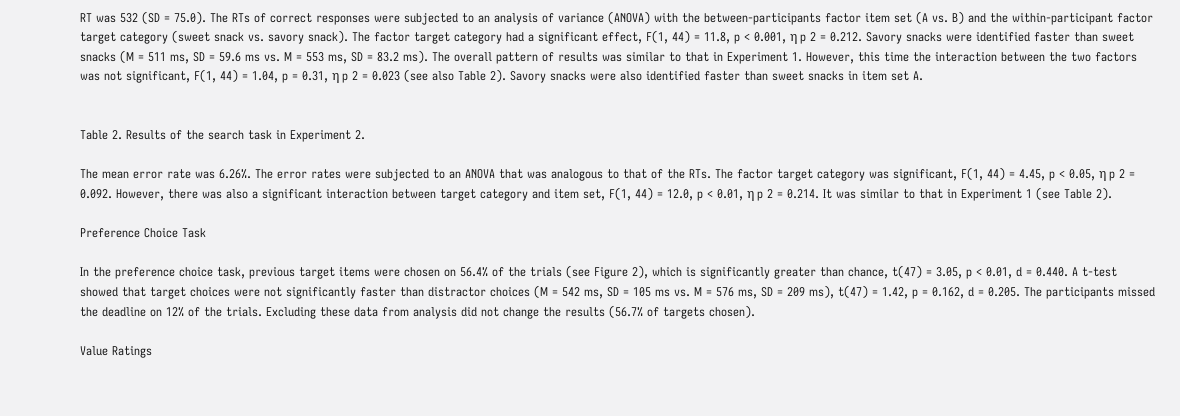RT was 532 (SD = 75.0). The RTs of correct responses were subjected to an analysis of variance (ANOVA) with the between-participants factor item set (A vs. B) and the within-participant factor target category (sweet snack vs. savory snack). The factor target category had a significant effect, F(1, 44) = 11.8, p < 0.001, η p 2 = 0.212. Savory snacks were identified faster than sweet snacks (M = 511 ms, SD = 59.6 ms vs. M = 553 ms, SD = 83.2 ms). The overall pattern of results was similar to that in Experiment 1. However, this time the interaction between the two factors was not significant, F(1, 44) = 1.04, p = 0.31, η p 2 = 0.023 (see also Table 2). Savory snacks were also identified faster than sweet snacks in item set A.


Table 2. Results of the search task in Experiment 2.

The mean error rate was 6.26%. The error rates were subjected to an ANOVA that was analogous to that of the RTs. The factor target category was significant, F(1, 44) = 4.45, p < 0.05, η p 2 = 0.092. However, there was also a significant interaction between target category and item set, F(1, 44) = 12.0, p < 0.01, η p 2 = 0.214. It was similar to that in Experiment 1 (see Table 2).

Preference Choice Task

In the preference choice task, previous target items were chosen on 56.4% of the trials (see Figure 2), which is significantly greater than chance, t(47) = 3.05, p < 0.01, d = 0.440. A t-test showed that target choices were not significantly faster than distractor choices (M = 542 ms, SD = 105 ms vs. M = 576 ms, SD = 209 ms), t(47) = 1.42, p = 0.162, d = 0.205. The participants missed the deadline on 12% of the trials. Excluding these data from analysis did not change the results (56.7% of targets chosen).

Value Ratings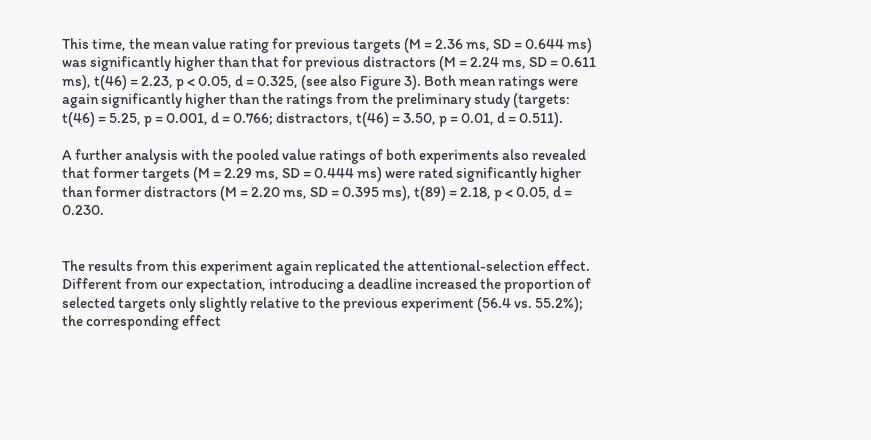This time, the mean value rating for previous targets (M = 2.36 ms, SD = 0.644 ms) was significantly higher than that for previous distractors (M = 2.24 ms, SD = 0.611 ms), t(46) = 2.23, p < 0.05, d = 0.325, (see also Figure 3). Both mean ratings were again significantly higher than the ratings from the preliminary study (targets: t(46) = 5.25, p = 0.001, d = 0.766; distractors, t(46) = 3.50, p = 0.01, d = 0.511).

A further analysis with the pooled value ratings of both experiments also revealed that former targets (M = 2.29 ms, SD = 0.444 ms) were rated significantly higher than former distractors (M = 2.20 ms, SD = 0.395 ms), t(89) = 2.18, p < 0.05, d = 0.230.


The results from this experiment again replicated the attentional-selection effect. Different from our expectation, introducing a deadline increased the proportion of selected targets only slightly relative to the previous experiment (56.4 vs. 55.2%); the corresponding effect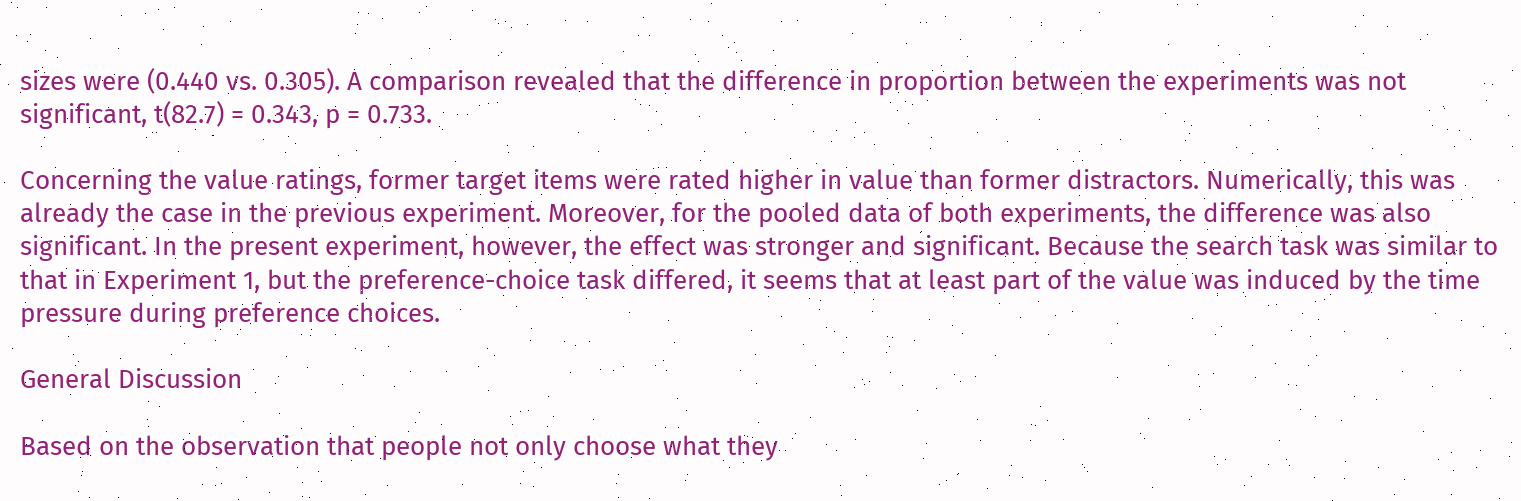sizes were (0.440 vs. 0.305). A comparison revealed that the difference in proportion between the experiments was not significant, t(82.7) = 0.343, p = 0.733.

Concerning the value ratings, former target items were rated higher in value than former distractors. Numerically, this was already the case in the previous experiment. Moreover, for the pooled data of both experiments, the difference was also significant. In the present experiment, however, the effect was stronger and significant. Because the search task was similar to that in Experiment 1, but the preference-choice task differed, it seems that at least part of the value was induced by the time pressure during preference choices.

General Discussion

Based on the observation that people not only choose what they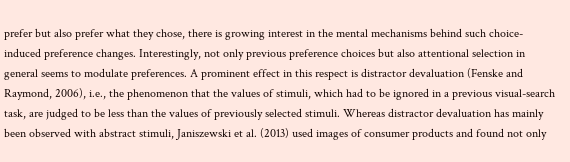prefer but also prefer what they chose, there is growing interest in the mental mechanisms behind such choice-induced preference changes. Interestingly, not only previous preference choices but also attentional selection in general seems to modulate preferences. A prominent effect in this respect is distractor devaluation (Fenske and Raymond, 2006), i.e., the phenomenon that the values of stimuli, which had to be ignored in a previous visual-search task, are judged to be less than the values of previously selected stimuli. Whereas distractor devaluation has mainly been observed with abstract stimuli, Janiszewski et al. (2013) used images of consumer products and found not only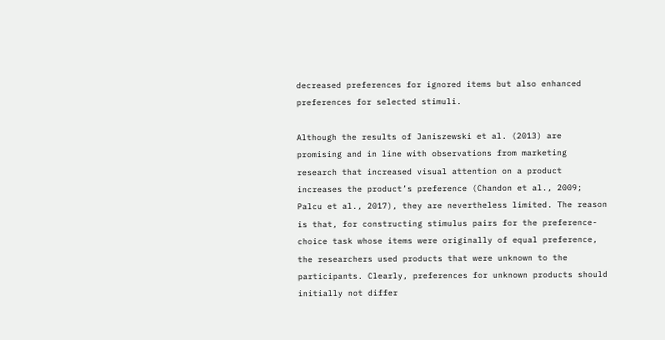decreased preferences for ignored items but also enhanced preferences for selected stimuli.

Although the results of Janiszewski et al. (2013) are promising and in line with observations from marketing research that increased visual attention on a product increases the product’s preference (Chandon et al., 2009; Palcu et al., 2017), they are nevertheless limited. The reason is that, for constructing stimulus pairs for the preference-choice task whose items were originally of equal preference, the researchers used products that were unknown to the participants. Clearly, preferences for unknown products should initially not differ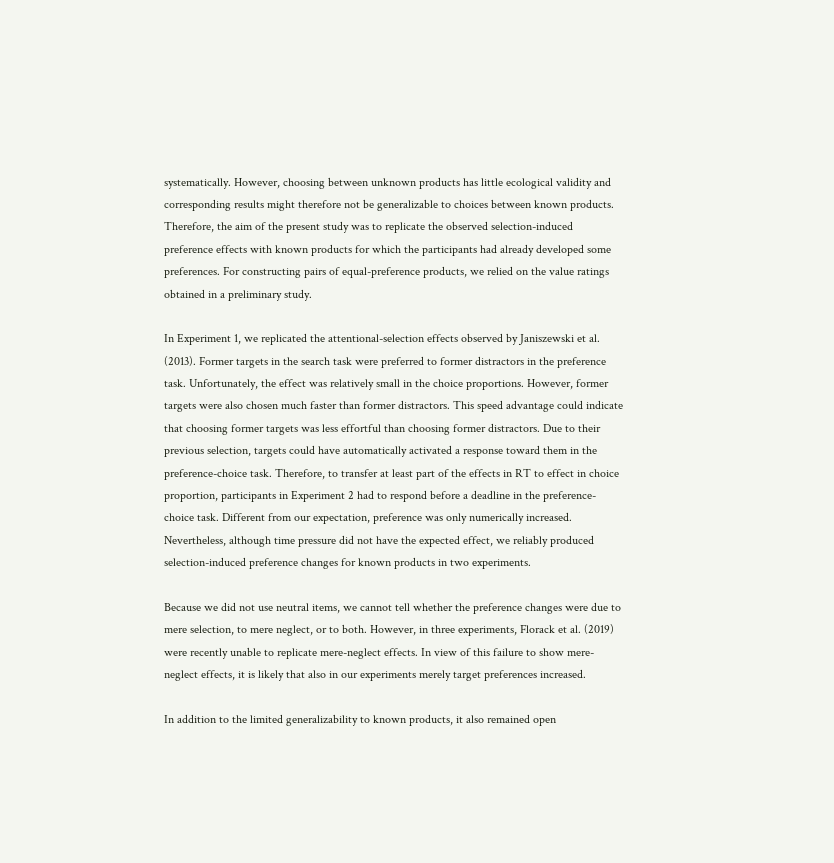systematically. However, choosing between unknown products has little ecological validity and corresponding results might therefore not be generalizable to choices between known products. Therefore, the aim of the present study was to replicate the observed selection-induced preference effects with known products for which the participants had already developed some preferences. For constructing pairs of equal-preference products, we relied on the value ratings obtained in a preliminary study.

In Experiment 1, we replicated the attentional-selection effects observed by Janiszewski et al. (2013). Former targets in the search task were preferred to former distractors in the preference task. Unfortunately, the effect was relatively small in the choice proportions. However, former targets were also chosen much faster than former distractors. This speed advantage could indicate that choosing former targets was less effortful than choosing former distractors. Due to their previous selection, targets could have automatically activated a response toward them in the preference-choice task. Therefore, to transfer at least part of the effects in RT to effect in choice proportion, participants in Experiment 2 had to respond before a deadline in the preference-choice task. Different from our expectation, preference was only numerically increased. Nevertheless, although time pressure did not have the expected effect, we reliably produced selection-induced preference changes for known products in two experiments.

Because we did not use neutral items, we cannot tell whether the preference changes were due to mere selection, to mere neglect, or to both. However, in three experiments, Florack et al. (2019) were recently unable to replicate mere-neglect effects. In view of this failure to show mere-neglect effects, it is likely that also in our experiments merely target preferences increased.

In addition to the limited generalizability to known products, it also remained open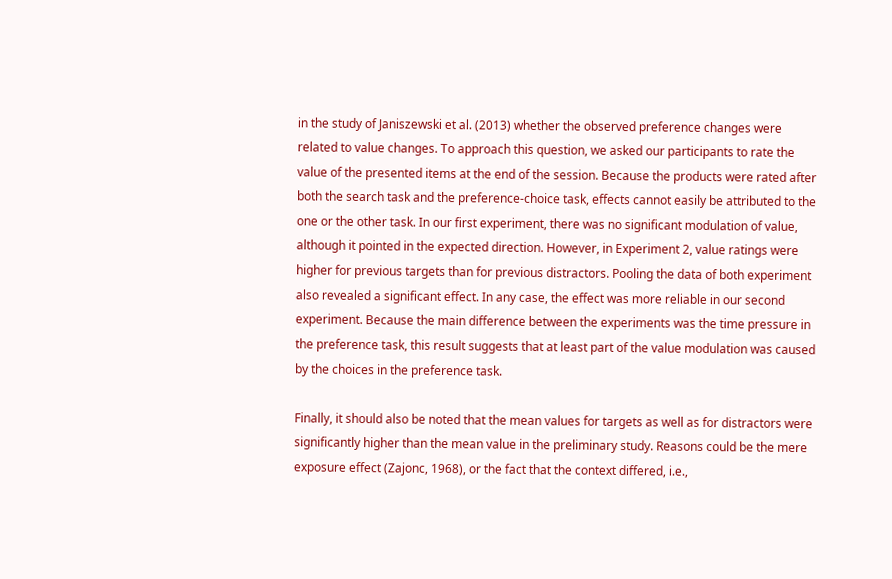in the study of Janiszewski et al. (2013) whether the observed preference changes were related to value changes. To approach this question, we asked our participants to rate the value of the presented items at the end of the session. Because the products were rated after both the search task and the preference-choice task, effects cannot easily be attributed to the one or the other task. In our first experiment, there was no significant modulation of value, although it pointed in the expected direction. However, in Experiment 2, value ratings were higher for previous targets than for previous distractors. Pooling the data of both experiment also revealed a significant effect. In any case, the effect was more reliable in our second experiment. Because the main difference between the experiments was the time pressure in the preference task, this result suggests that at least part of the value modulation was caused by the choices in the preference task.

Finally, it should also be noted that the mean values for targets as well as for distractors were significantly higher than the mean value in the preliminary study. Reasons could be the mere exposure effect (Zajonc, 1968), or the fact that the context differed, i.e.,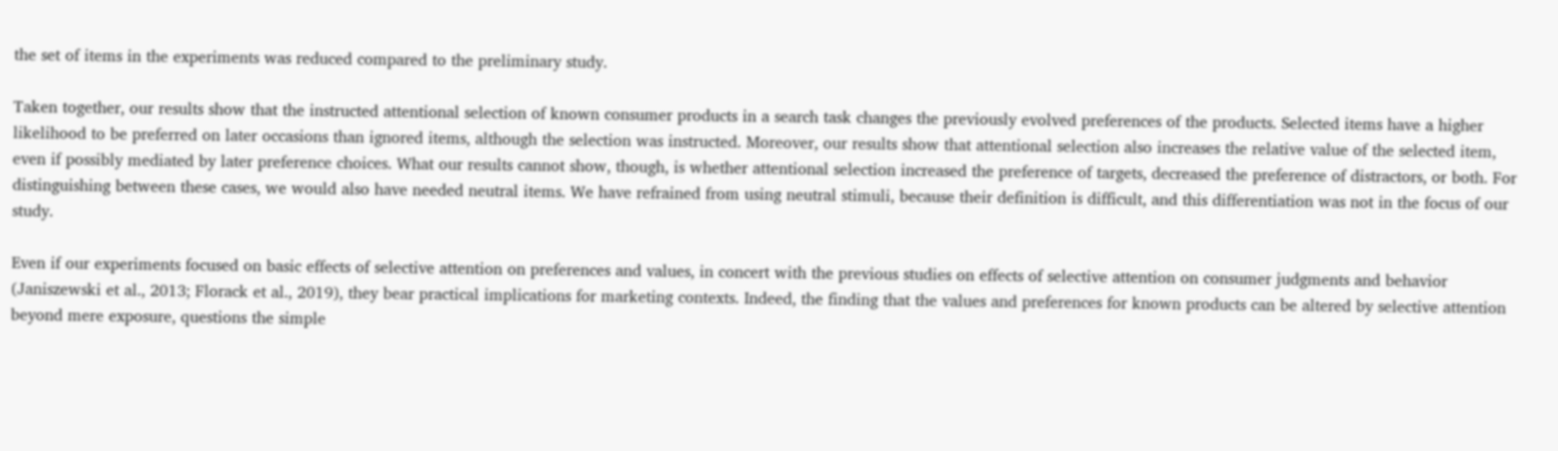the set of items in the experiments was reduced compared to the preliminary study.

Taken together, our results show that the instructed attentional selection of known consumer products in a search task changes the previously evolved preferences of the products. Selected items have a higher likelihood to be preferred on later occasions than ignored items, although the selection was instructed. Moreover, our results show that attentional selection also increases the relative value of the selected item, even if possibly mediated by later preference choices. What our results cannot show, though, is whether attentional selection increased the preference of targets, decreased the preference of distractors, or both. For distinguishing between these cases, we would also have needed neutral items. We have refrained from using neutral stimuli, because their definition is difficult, and this differentiation was not in the focus of our study.

Even if our experiments focused on basic effects of selective attention on preferences and values, in concert with the previous studies on effects of selective attention on consumer judgments and behavior (Janiszewski et al., 2013; Florack et al., 2019), they bear practical implications for marketing contexts. Indeed, the finding that the values and preferences for known products can be altered by selective attention beyond mere exposure, questions the simple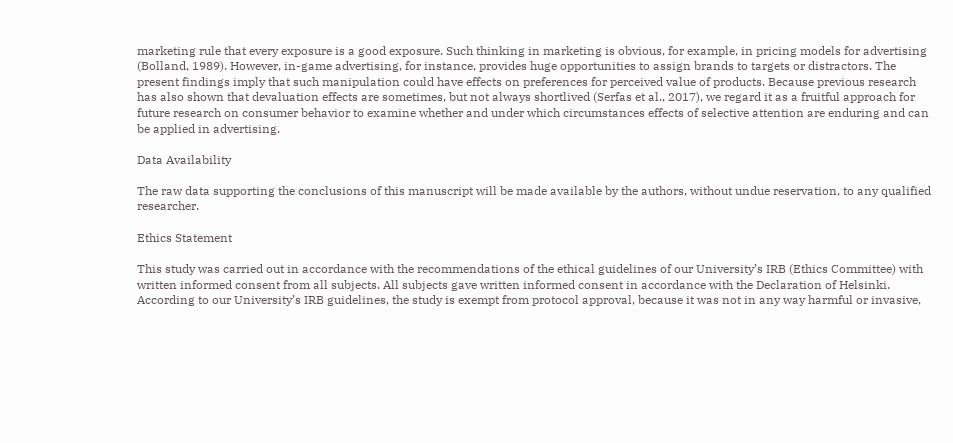marketing rule that every exposure is a good exposure. Such thinking in marketing is obvious, for example, in pricing models for advertising (Bolland, 1989). However, in-game advertising, for instance, provides huge opportunities to assign brands to targets or distractors. The present findings imply that such manipulation could have effects on preferences for perceived value of products. Because previous research has also shown that devaluation effects are sometimes, but not always shortlived (Serfas et al., 2017), we regard it as a fruitful approach for future research on consumer behavior to examine whether and under which circumstances effects of selective attention are enduring and can be applied in advertising.

Data Availability

The raw data supporting the conclusions of this manuscript will be made available by the authors, without undue reservation, to any qualified researcher.

Ethics Statement

This study was carried out in accordance with the recommendations of the ethical guidelines of our University’s IRB (Ethics Committee) with written informed consent from all subjects. All subjects gave written informed consent in accordance with the Declaration of Helsinki. According to our University’s IRB guidelines, the study is exempt from protocol approval, because it was not in any way harmful or invasive,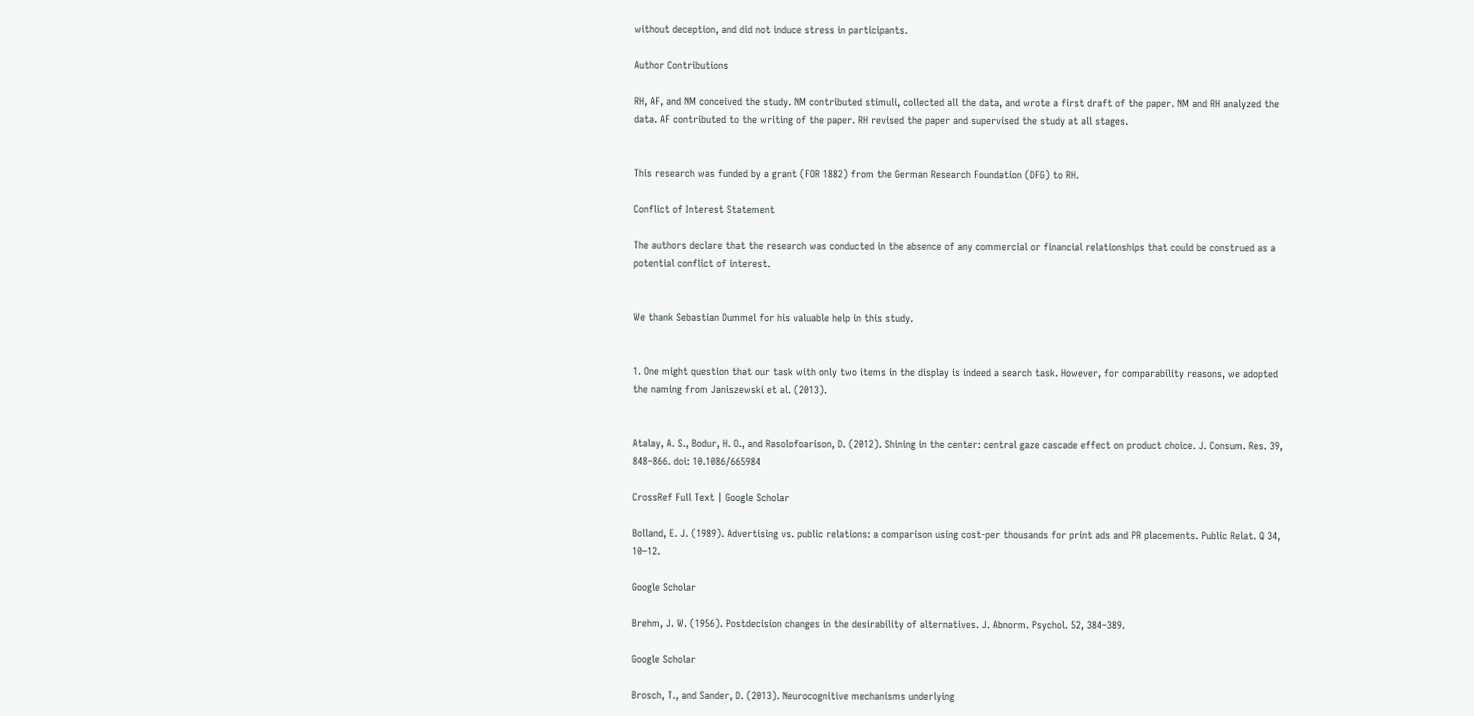without deception, and did not induce stress in participants.

Author Contributions

RH, AF, and NM conceived the study. NM contributed stimuli, collected all the data, and wrote a first draft of the paper. NM and RH analyzed the data. AF contributed to the writing of the paper. RH revised the paper and supervised the study at all stages.


This research was funded by a grant (FOR 1882) from the German Research Foundation (DFG) to RH.

Conflict of Interest Statement

The authors declare that the research was conducted in the absence of any commercial or financial relationships that could be construed as a potential conflict of interest.


We thank Sebastian Dummel for his valuable help in this study.


1. One might question that our task with only two items in the display is indeed a search task. However, for comparability reasons, we adopted the naming from Janiszewski et al. (2013).


Atalay, A. S., Bodur, H. O., and Rasolofoarison, D. (2012). Shining in the center: central gaze cascade effect on product choice. J. Consum. Res. 39, 848–866. doi: 10.1086/665984

CrossRef Full Text | Google Scholar

Bolland, E. J. (1989). Advertising vs. public relations: a comparison using cost-per thousands for print ads and PR placements. Public Relat. Q 34, 10–12.

Google Scholar

Brehm, J. W. (1956). Postdecision changes in the desirability of alternatives. J. Abnorm. Psychol. 52, 384–389.

Google Scholar

Brosch, T., and Sander, D. (2013). Neurocognitive mechanisms underlying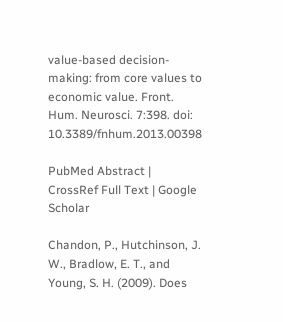value-based decision-making: from core values to economic value. Front. Hum. Neurosci. 7:398. doi: 10.3389/fnhum.2013.00398

PubMed Abstract | CrossRef Full Text | Google Scholar

Chandon, P., Hutchinson, J. W., Bradlow, E. T., and Young, S. H. (2009). Does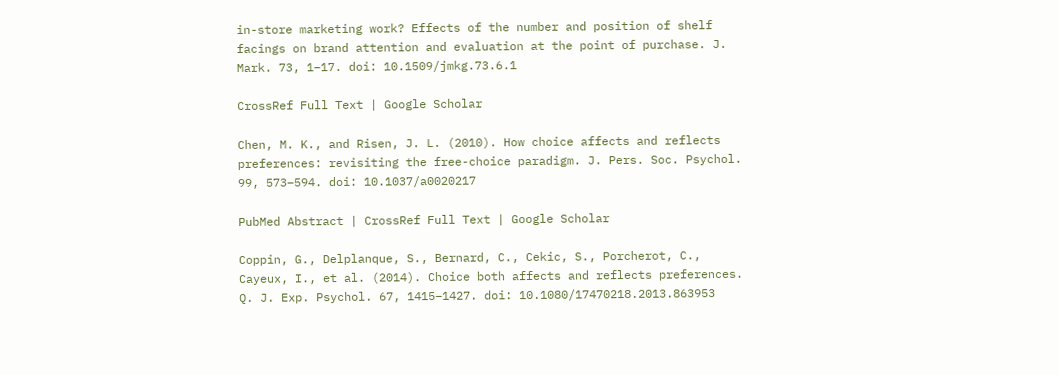in-store marketing work? Effects of the number and position of shelf facings on brand attention and evaluation at the point of purchase. J. Mark. 73, 1–17. doi: 10.1509/jmkg.73.6.1

CrossRef Full Text | Google Scholar

Chen, M. K., and Risen, J. L. (2010). How choice affects and reflects preferences: revisiting the free-choice paradigm. J. Pers. Soc. Psychol. 99, 573–594. doi: 10.1037/a0020217

PubMed Abstract | CrossRef Full Text | Google Scholar

Coppin, G., Delplanque, S., Bernard, C., Cekic, S., Porcherot, C., Cayeux, I., et al. (2014). Choice both affects and reflects preferences. Q. J. Exp. Psychol. 67, 1415–1427. doi: 10.1080/17470218.2013.863953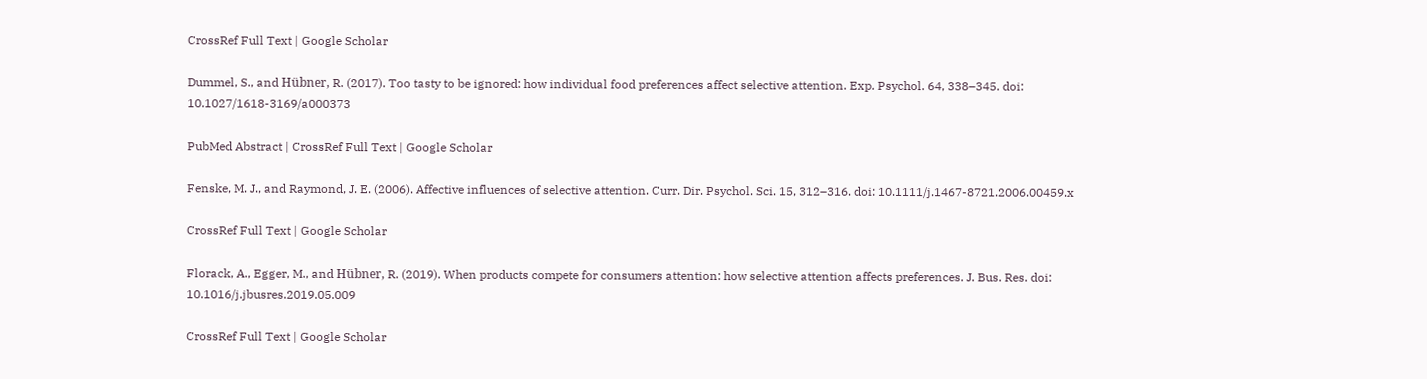CrossRef Full Text | Google Scholar

Dummel, S., and Hübner, R. (2017). Too tasty to be ignored: how individual food preferences affect selective attention. Exp. Psychol. 64, 338–345. doi: 10.1027/1618-3169/a000373

PubMed Abstract | CrossRef Full Text | Google Scholar

Fenske, M. J., and Raymond, J. E. (2006). Affective influences of selective attention. Curr. Dir. Psychol. Sci. 15, 312–316. doi: 10.1111/j.1467-8721.2006.00459.x

CrossRef Full Text | Google Scholar

Florack, A., Egger, M., and Hübner, R. (2019). When products compete for consumers attention: how selective attention affects preferences. J. Bus. Res. doi: 10.1016/j.jbusres.2019.05.009

CrossRef Full Text | Google Scholar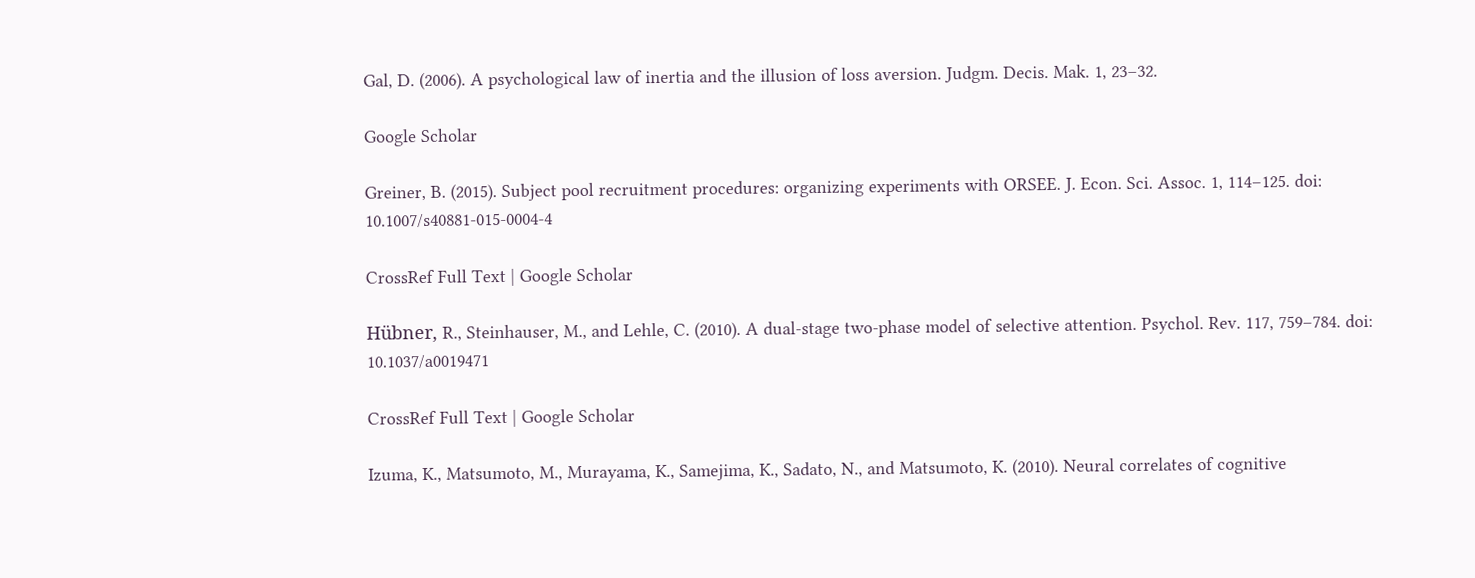Gal, D. (2006). A psychological law of inertia and the illusion of loss aversion. Judgm. Decis. Mak. 1, 23–32.

Google Scholar

Greiner, B. (2015). Subject pool recruitment procedures: organizing experiments with ORSEE. J. Econ. Sci. Assoc. 1, 114–125. doi: 10.1007/s40881-015-0004-4

CrossRef Full Text | Google Scholar

Hübner, R., Steinhauser, M., and Lehle, C. (2010). A dual-stage two-phase model of selective attention. Psychol. Rev. 117, 759–784. doi: 10.1037/a0019471

CrossRef Full Text | Google Scholar

Izuma, K., Matsumoto, M., Murayama, K., Samejima, K., Sadato, N., and Matsumoto, K. (2010). Neural correlates of cognitive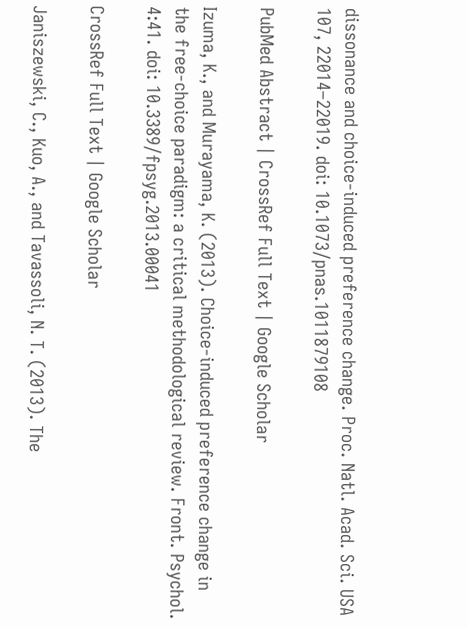dissonance and choice-induced preference change. Proc. Natl. Acad. Sci. USA 107, 22014–22019. doi: 10.1073/pnas.1011879108

PubMed Abstract | CrossRef Full Text | Google Scholar

Izuma, K., and Murayama, K. (2013). Choice-induced preference change in the free-choice paradigm: a critical methodological review. Front. Psychol. 4:41. doi: 10.3389/fpsyg.2013.00041

CrossRef Full Text | Google Scholar

Janiszewski, C., Kuo, A., and Tavassoli, N. T. (2013). The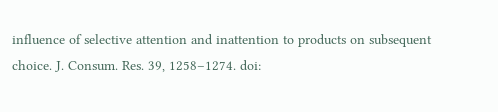influence of selective attention and inattention to products on subsequent choice. J. Consum. Res. 39, 1258–1274. doi: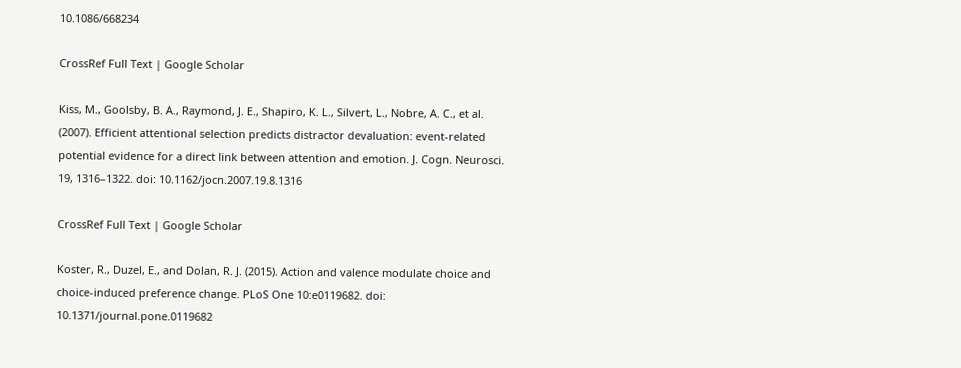10.1086/668234

CrossRef Full Text | Google Scholar

Kiss, M., Goolsby, B. A., Raymond, J. E., Shapiro, K. L., Silvert, L., Nobre, A. C., et al. (2007). Efficient attentional selection predicts distractor devaluation: event-related potential evidence for a direct link between attention and emotion. J. Cogn. Neurosci. 19, 1316–1322. doi: 10.1162/jocn.2007.19.8.1316

CrossRef Full Text | Google Scholar

Koster, R., Duzel, E., and Dolan, R. J. (2015). Action and valence modulate choice and choice-induced preference change. PLoS One 10:e0119682. doi: 10.1371/journal.pone.0119682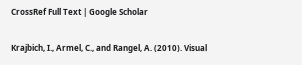CrossRef Full Text | Google Scholar

Krajbich, I., Armel, C., and Rangel, A. (2010). Visual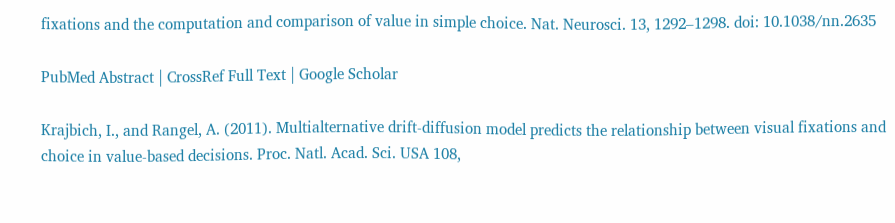fixations and the computation and comparison of value in simple choice. Nat. Neurosci. 13, 1292–1298. doi: 10.1038/nn.2635

PubMed Abstract | CrossRef Full Text | Google Scholar

Krajbich, I., and Rangel, A. (2011). Multialternative drift-diffusion model predicts the relationship between visual fixations and choice in value-based decisions. Proc. Natl. Acad. Sci. USA 108,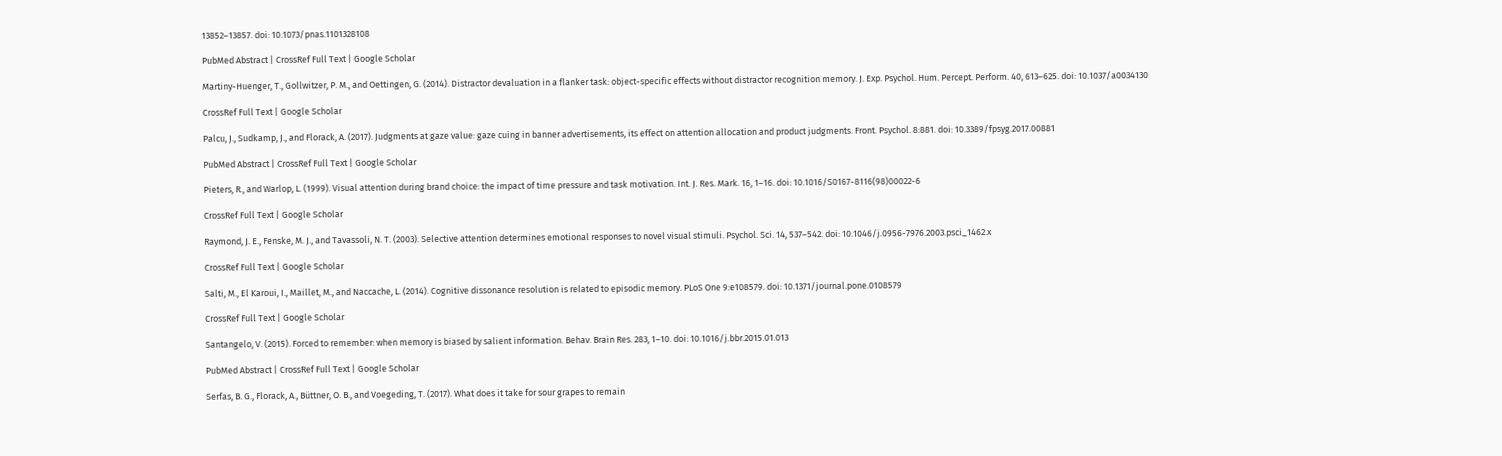13852–13857. doi: 10.1073/pnas.1101328108

PubMed Abstract | CrossRef Full Text | Google Scholar

Martiny-Huenger, T., Gollwitzer, P. M., and Oettingen, G. (2014). Distractor devaluation in a flanker task: object-specific effects without distractor recognition memory. J. Exp. Psychol. Hum. Percept. Perform. 40, 613–625. doi: 10.1037/a0034130

CrossRef Full Text | Google Scholar

Palcu, J., Sudkamp, J., and Florack, A. (2017). Judgments at gaze value: gaze cuing in banner advertisements, its effect on attention allocation and product judgments. Front. Psychol. 8:881. doi: 10.3389/fpsyg.2017.00881

PubMed Abstract | CrossRef Full Text | Google Scholar

Pieters, R., and Warlop, L. (1999). Visual attention during brand choice: the impact of time pressure and task motivation. Int. J. Res. Mark. 16, 1–16. doi: 10.1016/S0167-8116(98)00022-6

CrossRef Full Text | Google Scholar

Raymond, J. E., Fenske, M. J., and Tavassoli, N. T. (2003). Selective attention determines emotional responses to novel visual stimuli. Psychol. Sci. 14, 537–542. doi: 10.1046/j.0956-7976.2003.psci_1462.x

CrossRef Full Text | Google Scholar

Salti, M., El Karoui, I., Maillet, M., and Naccache, L. (2014). Cognitive dissonance resolution is related to episodic memory. PLoS One 9:e108579. doi: 10.1371/journal.pone.0108579

CrossRef Full Text | Google Scholar

Santangelo, V. (2015). Forced to remember: when memory is biased by salient information. Behav. Brain Res. 283, 1–10. doi: 10.1016/j.bbr.2015.01.013

PubMed Abstract | CrossRef Full Text | Google Scholar

Serfas, B. G., Florack, A., Büttner, O. B., and Voegeding, T. (2017). What does it take for sour grapes to remain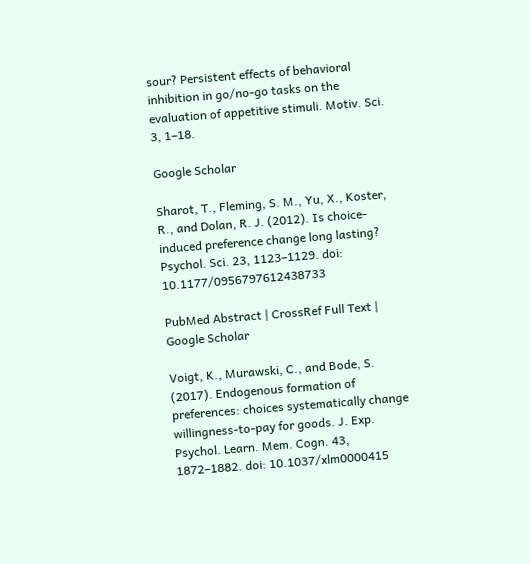sour? Persistent effects of behavioral inhibition in go/no-go tasks on the evaluation of appetitive stimuli. Motiv. Sci. 3, 1–18.

Google Scholar

Sharot, T., Fleming, S. M., Yu, X., Koster, R., and Dolan, R. J. (2012). Is choice-induced preference change long lasting? Psychol. Sci. 23, 1123–1129. doi: 10.1177/0956797612438733

PubMed Abstract | CrossRef Full Text | Google Scholar

Voigt, K., Murawski, C., and Bode, S. (2017). Endogenous formation of preferences: choices systematically change willingness-to-pay for goods. J. Exp. Psychol. Learn. Mem. Cogn. 43, 1872–1882. doi: 10.1037/xlm0000415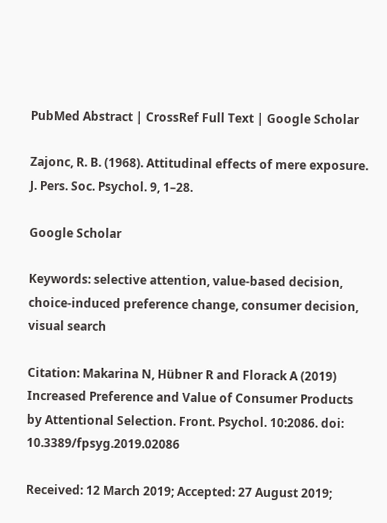PubMed Abstract | CrossRef Full Text | Google Scholar

Zajonc, R. B. (1968). Attitudinal effects of mere exposure. J. Pers. Soc. Psychol. 9, 1–28.

Google Scholar

Keywords: selective attention, value-based decision, choice-induced preference change, consumer decision, visual search

Citation: Makarina N, Hübner R and Florack A (2019) Increased Preference and Value of Consumer Products by Attentional Selection. Front. Psychol. 10:2086. doi: 10.3389/fpsyg.2019.02086

Received: 12 March 2019; Accepted: 27 August 2019;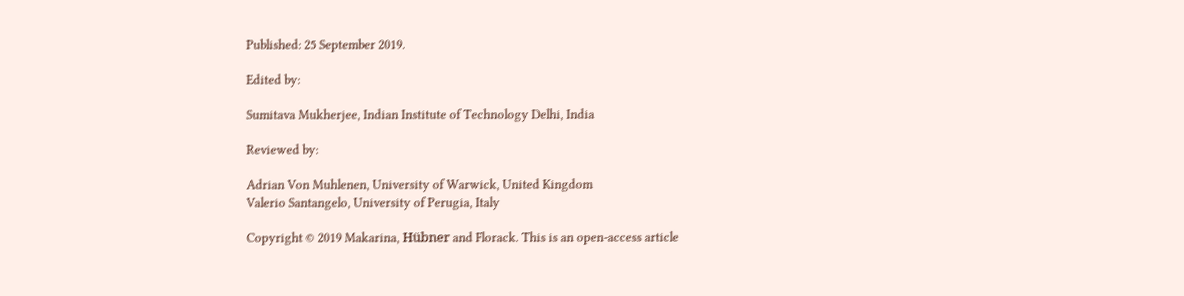Published: 25 September 2019.

Edited by:

Sumitava Mukherjee, Indian Institute of Technology Delhi, India

Reviewed by:

Adrian Von Muhlenen, University of Warwick, United Kingdom
Valerio Santangelo, University of Perugia, Italy

Copyright © 2019 Makarina, Hübner and Florack. This is an open-access article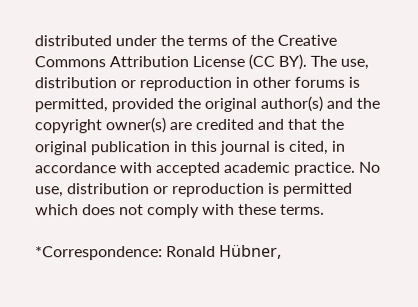distributed under the terms of the Creative Commons Attribution License (CC BY). The use, distribution or reproduction in other forums is permitted, provided the original author(s) and the copyright owner(s) are credited and that the original publication in this journal is cited, in accordance with accepted academic practice. No use, distribution or reproduction is permitted which does not comply with these terms.

*Correspondence: Ronald Hübner,